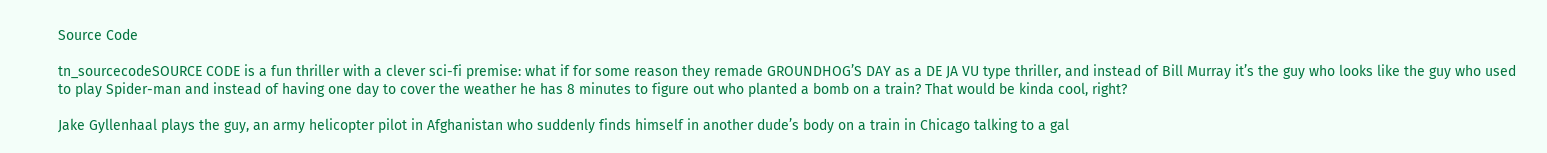Source Code

tn_sourcecodeSOURCE CODE is a fun thriller with a clever sci-fi premise: what if for some reason they remade GROUNDHOG’S DAY as a DE JA VU type thriller, and instead of Bill Murray it’s the guy who looks like the guy who used to play Spider-man and instead of having one day to cover the weather he has 8 minutes to figure out who planted a bomb on a train? That would be kinda cool, right?

Jake Gyllenhaal plays the guy, an army helicopter pilot in Afghanistan who suddenly finds himself in another dude’s body on a train in Chicago talking to a gal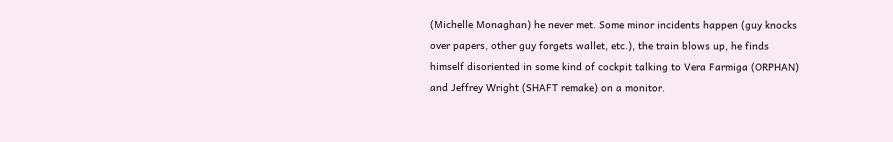(Michelle Monaghan) he never met. Some minor incidents happen (guy knocks over papers, other guy forgets wallet, etc.), the train blows up, he finds himself disoriented in some kind of cockpit talking to Vera Farmiga (ORPHAN) and Jeffrey Wright (SHAFT remake) on a monitor.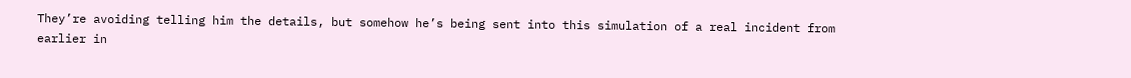They’re avoiding telling him the details, but somehow he’s being sent into this simulation of a real incident from earlier in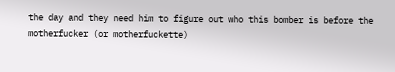the day and they need him to figure out who this bomber is before the motherfucker (or motherfuckette)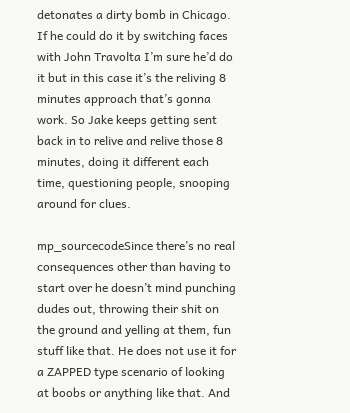detonates a dirty bomb in Chicago. If he could do it by switching faces with John Travolta I’m sure he’d do it but in this case it’s the reliving 8 minutes approach that’s gonna work. So Jake keeps getting sent back in to relive and relive those 8 minutes, doing it different each time, questioning people, snooping around for clues.

mp_sourcecodeSince there’s no real consequences other than having to start over he doesn’t mind punching dudes out, throwing their shit on the ground and yelling at them, fun stuff like that. He does not use it for a ZAPPED type scenario of looking at boobs or anything like that. And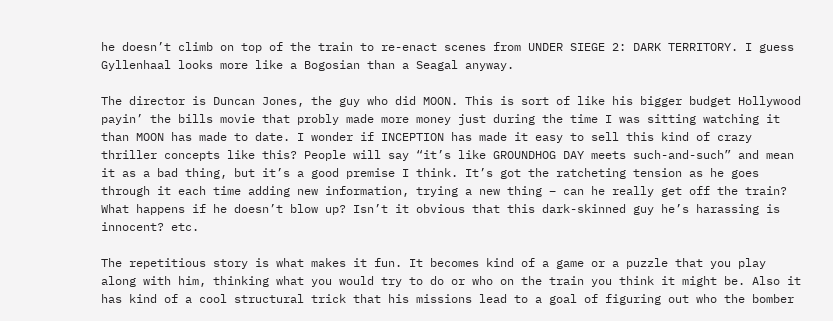he doesn’t climb on top of the train to re-enact scenes from UNDER SIEGE 2: DARK TERRITORY. I guess Gyllenhaal looks more like a Bogosian than a Seagal anyway.

The director is Duncan Jones, the guy who did MOON. This is sort of like his bigger budget Hollywood payin’ the bills movie that probly made more money just during the time I was sitting watching it than MOON has made to date. I wonder if INCEPTION has made it easy to sell this kind of crazy thriller concepts like this? People will say “it’s like GROUNDHOG DAY meets such-and-such” and mean it as a bad thing, but it’s a good premise I think. It’s got the ratcheting tension as he goes through it each time adding new information, trying a new thing – can he really get off the train? What happens if he doesn’t blow up? Isn’t it obvious that this dark-skinned guy he’s harassing is innocent? etc.

The repetitious story is what makes it fun. It becomes kind of a game or a puzzle that you play along with him, thinking what you would try to do or who on the train you think it might be. Also it has kind of a cool structural trick that his missions lead to a goal of figuring out who the bomber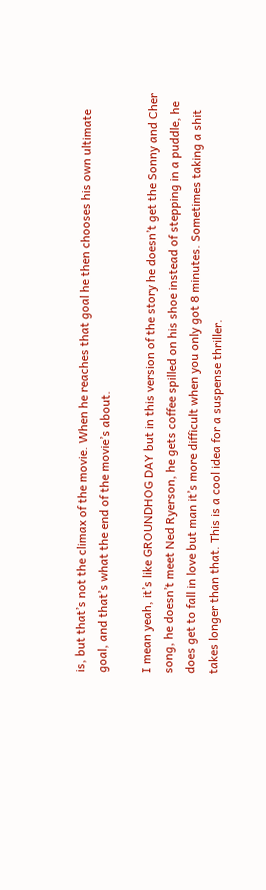is, but that’s not the climax of the movie. When he reaches that goal he then chooses his own ultimate goal, and that’s what the end of the movie’s about.

I mean yeah, it’s like GROUNDHOG DAY but in this version of the story he doesn’t get the Sonny and Cher song, he doesn’t meet Ned Ryerson, he gets coffee spilled on his shoe instead of stepping in a puddle, he does get to fall in love but man it’s more difficult when you only got 8 minutes. Sometimes taking a shit takes longer than that. This is a cool idea for a suspense thriller.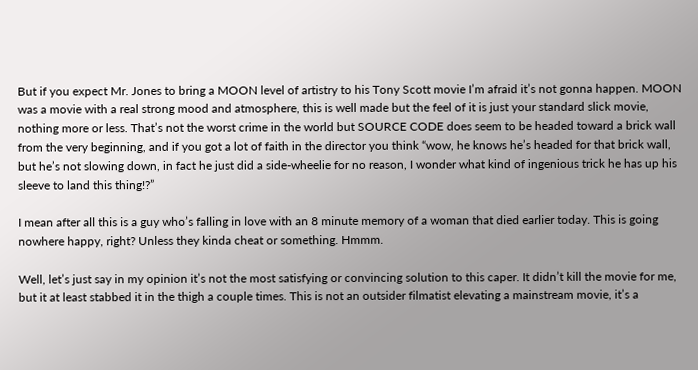But if you expect Mr. Jones to bring a MOON level of artistry to his Tony Scott movie I’m afraid it’s not gonna happen. MOON was a movie with a real strong mood and atmosphere, this is well made but the feel of it is just your standard slick movie, nothing more or less. That’s not the worst crime in the world but SOURCE CODE does seem to be headed toward a brick wall from the very beginning, and if you got a lot of faith in the director you think “wow, he knows he’s headed for that brick wall, but he’s not slowing down, in fact he just did a side-wheelie for no reason, I wonder what kind of ingenious trick he has up his sleeve to land this thing!?”

I mean after all this is a guy who’s falling in love with an 8 minute memory of a woman that died earlier today. This is going nowhere happy, right? Unless they kinda cheat or something. Hmmm.

Well, let’s just say in my opinion it’s not the most satisfying or convincing solution to this caper. It didn’t kill the movie for me, but it at least stabbed it in the thigh a couple times. This is not an outsider filmatist elevating a mainstream movie, it’s a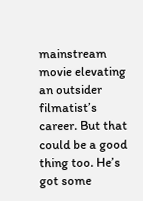mainstream movie elevating an outsider filmatist’s career. But that could be a good thing too. He’s got some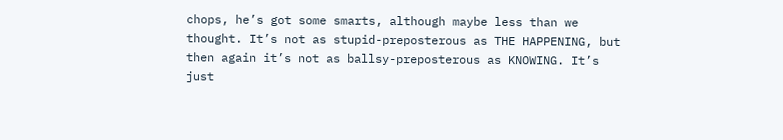chops, he’s got some smarts, although maybe less than we thought. It’s not as stupid-preposterous as THE HAPPENING, but then again it’s not as ballsy-preposterous as KNOWING. It’s just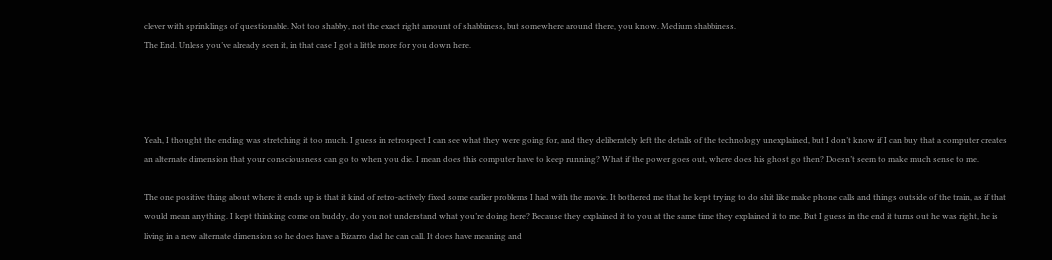clever with sprinklings of questionable. Not too shabby, not the exact right amount of shabbiness, but somewhere around there, you know. Medium shabbiness.
The End. Unless you’ve already seen it, in that case I got a little more for you down here.




Yeah, I thought the ending was stretching it too much. I guess in retrospect I can see what they were going for, and they deliberately left the details of the technology unexplained, but I don’t know if I can buy that a computer creates an alternate dimension that your consciousness can go to when you die. I mean does this computer have to keep running? What if the power goes out, where does his ghost go then? Doesn’t seem to make much sense to me.

The one positive thing about where it ends up is that it kind of retro-actively fixed some earlier problems I had with the movie. It bothered me that he kept trying to do shit like make phone calls and things outside of the train, as if that would mean anything. I kept thinking come on buddy, do you not understand what you’re doing here? Because they explained it to you at the same time they explained it to me. But I guess in the end it turns out he was right, he is living in a new alternate dimension so he does have a Bizarro dad he can call. It does have meaning and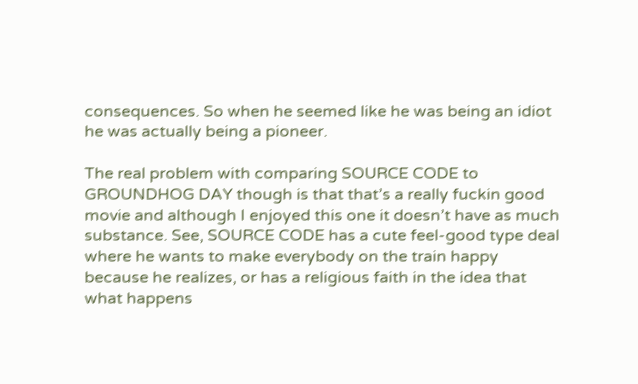consequences. So when he seemed like he was being an idiot he was actually being a pioneer.

The real problem with comparing SOURCE CODE to GROUNDHOG DAY though is that that’s a really fuckin good movie and although I enjoyed this one it doesn’t have as much substance. See, SOURCE CODE has a cute feel-good type deal where he wants to make everybody on the train happy because he realizes, or has a religious faith in the idea that what happens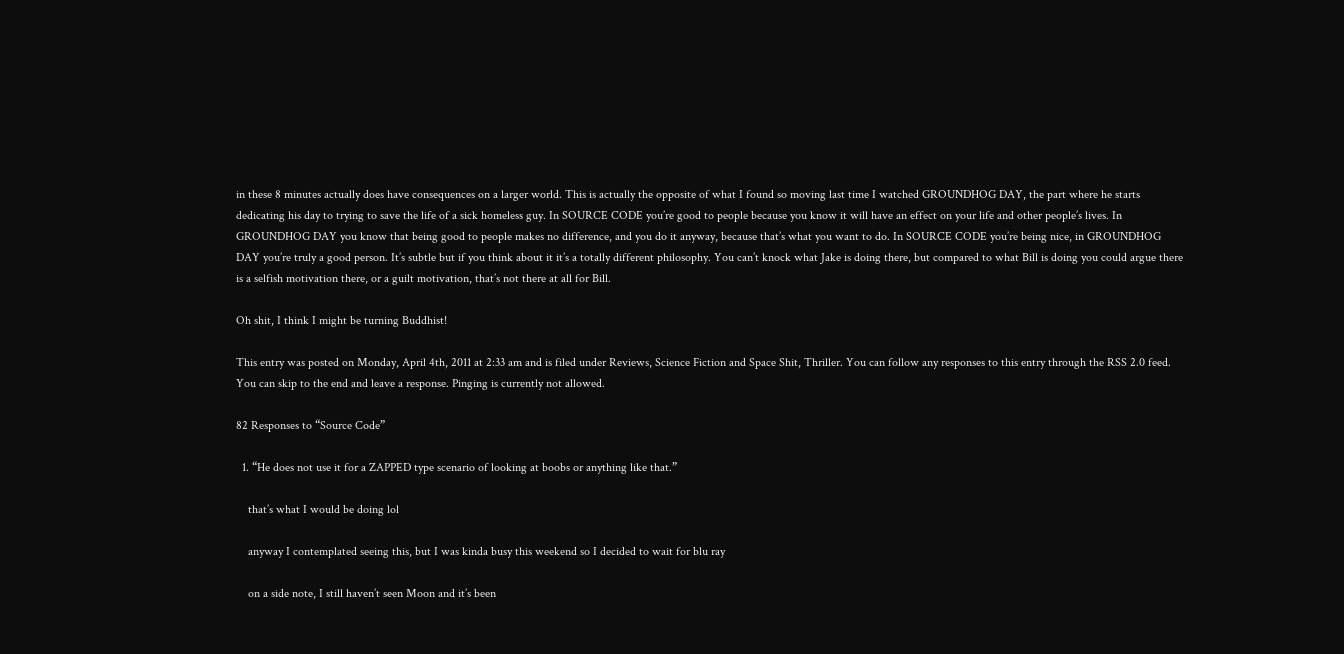in these 8 minutes actually does have consequences on a larger world. This is actually the opposite of what I found so moving last time I watched GROUNDHOG DAY, the part where he starts dedicating his day to trying to save the life of a sick homeless guy. In SOURCE CODE you’re good to people because you know it will have an effect on your life and other people’s lives. In GROUNDHOG DAY you know that being good to people makes no difference, and you do it anyway, because that’s what you want to do. In SOURCE CODE you’re being nice, in GROUNDHOG DAY you’re truly a good person. It’s subtle but if you think about it it’s a totally different philosophy. You can’t knock what Jake is doing there, but compared to what Bill is doing you could argue there is a selfish motivation there, or a guilt motivation, that’s not there at all for Bill.

Oh shit, I think I might be turning Buddhist!

This entry was posted on Monday, April 4th, 2011 at 2:33 am and is filed under Reviews, Science Fiction and Space Shit, Thriller. You can follow any responses to this entry through the RSS 2.0 feed. You can skip to the end and leave a response. Pinging is currently not allowed.

82 Responses to “Source Code”

  1. “He does not use it for a ZAPPED type scenario of looking at boobs or anything like that.”

    that’s what I would be doing lol

    anyway I contemplated seeing this, but I was kinda busy this weekend so I decided to wait for blu ray

    on a side note, I still haven’t seen Moon and it’s been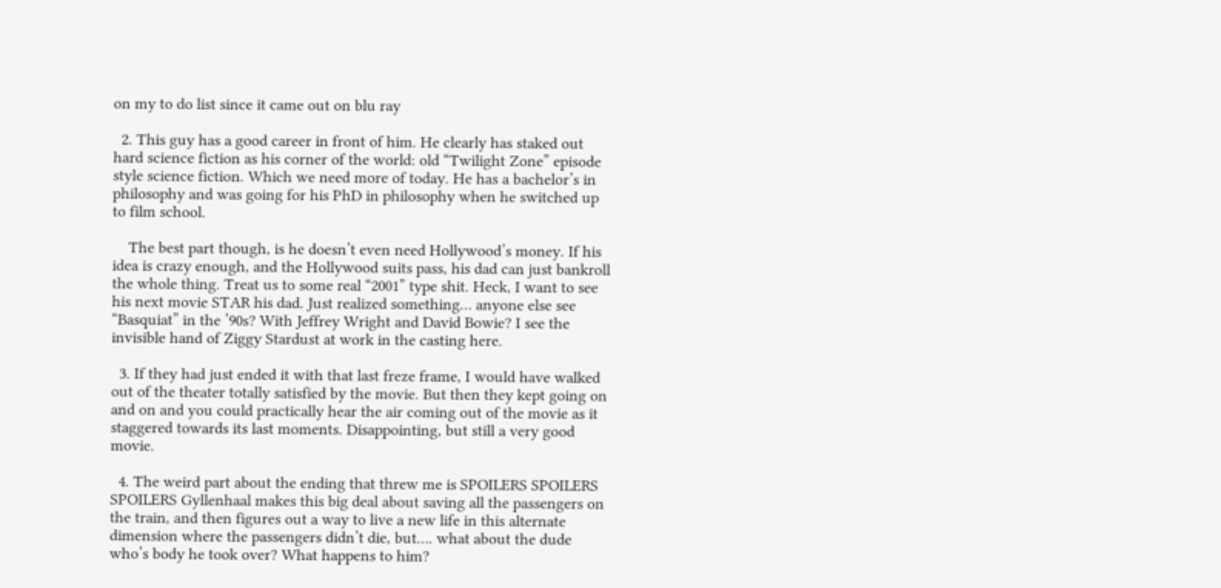on my to do list since it came out on blu ray

  2. This guy has a good career in front of him. He clearly has staked out hard science fiction as his corner of the world: old “Twilight Zone” episode style science fiction. Which we need more of today. He has a bachelor’s in philosophy and was going for his PhD in philosophy when he switched up to film school.

    The best part though, is he doesn’t even need Hollywood’s money. If his idea is crazy enough, and the Hollywood suits pass, his dad can just bankroll the whole thing. Treat us to some real “2001” type shit. Heck, I want to see his next movie STAR his dad. Just realized something… anyone else see “Basquiat” in the ’90s? With Jeffrey Wright and David Bowie? I see the invisible hand of Ziggy Stardust at work in the casting here.

  3. If they had just ended it with that last freze frame, I would have walked out of the theater totally satisfied by the movie. But then they kept going on and on and you could practically hear the air coming out of the movie as it staggered towards its last moments. Disappointing, but still a very good movie.

  4. The weird part about the ending that threw me is SPOILERS SPOILERS SPOILERS Gyllenhaal makes this big deal about saving all the passengers on the train, and then figures out a way to live a new life in this alternate dimension where the passengers didn’t die, but…. what about the dude who’s body he took over? What happens to him?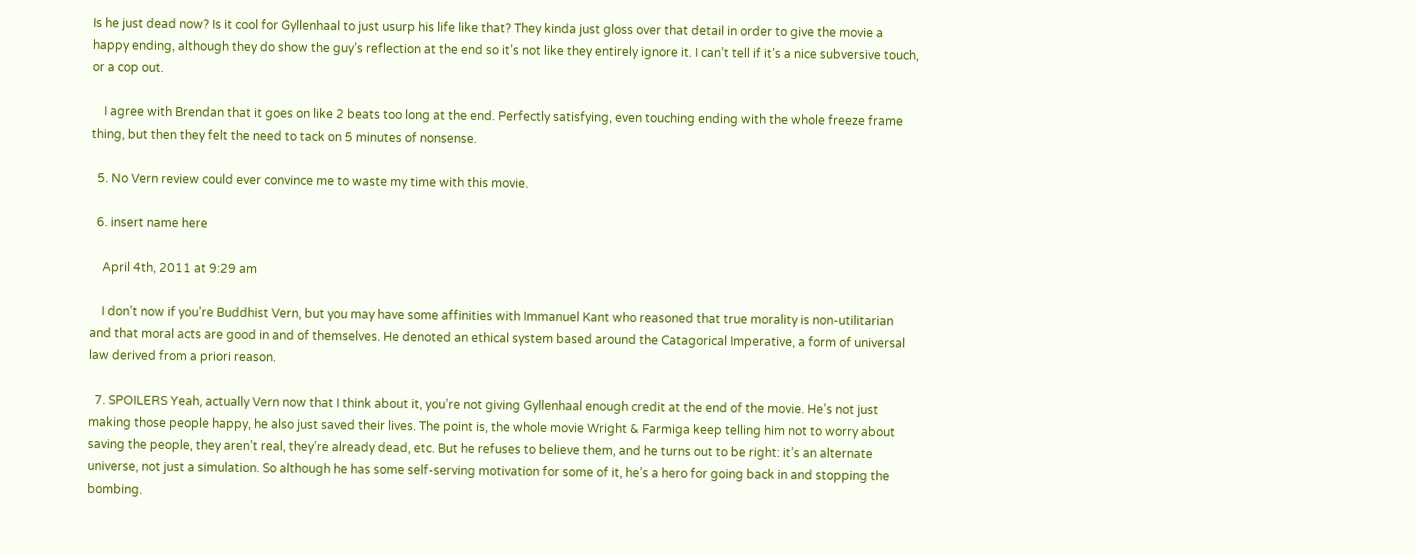Is he just dead now? Is it cool for Gyllenhaal to just usurp his life like that? They kinda just gloss over that detail in order to give the movie a happy ending, although they do show the guy’s reflection at the end so it’s not like they entirely ignore it. I can’t tell if it’s a nice subversive touch, or a cop out.

    I agree with Brendan that it goes on like 2 beats too long at the end. Perfectly satisfying, even touching ending with the whole freeze frame thing, but then they felt the need to tack on 5 minutes of nonsense.

  5. No Vern review could ever convince me to waste my time with this movie.

  6. insert name here

    April 4th, 2011 at 9:29 am

    I don’t now if you’re Buddhist Vern, but you may have some affinities with Immanuel Kant who reasoned that true morality is non-utilitarian and that moral acts are good in and of themselves. He denoted an ethical system based around the Catagorical Imperative, a form of universal law derived from a priori reason.

  7. SPOILERS Yeah, actually Vern now that I think about it, you’re not giving Gyllenhaal enough credit at the end of the movie. He’s not just making those people happy, he also just saved their lives. The point is, the whole movie Wright & Farmiga keep telling him not to worry about saving the people, they aren’t real, they’re already dead, etc. But he refuses to believe them, and he turns out to be right: it’s an alternate universe, not just a simulation. So although he has some self-serving motivation for some of it, he’s a hero for going back in and stopping the bombing.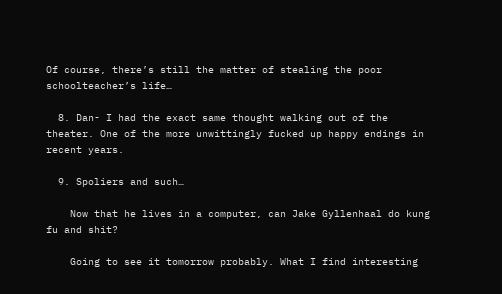Of course, there’s still the matter of stealing the poor schoolteacher’s life…

  8. Dan- I had the exact same thought walking out of the theater. One of the more unwittingly fucked up happy endings in recent years.

  9. Spoliers and such…

    Now that he lives in a computer, can Jake Gyllenhaal do kung fu and shit?

    Going to see it tomorrow probably. What I find interesting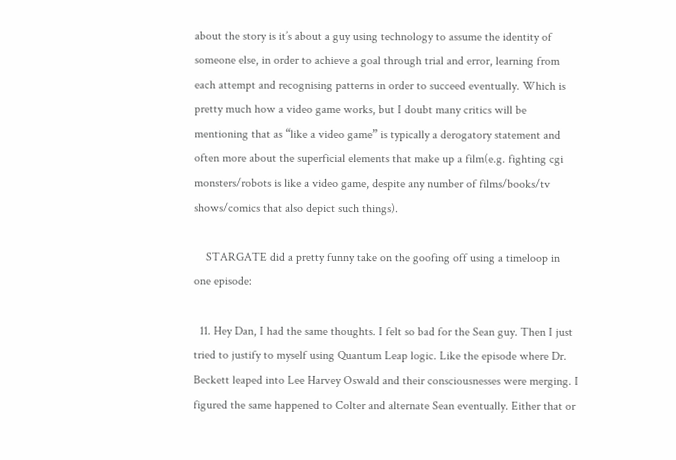about the story is it’s about a guy using technology to assume the identity of someone else, in order to achieve a goal through trial and error, learning from each attempt and recognising patterns in order to succeed eventually. Which is pretty much how a video game works, but I doubt many critics will be mentioning that as “like a video game” is typically a derogatory statement and often more about the superficial elements that make up a film(e.g. fighting cgi monsters/robots is like a video game, despite any number of films/books/tv shows/comics that also depict such things).

    STARGATE did a pretty funny take on the goofing off using a timeloop in one episode:

  11. Hey Dan, I had the same thoughts. I felt so bad for the Sean guy. Then I just tried to justify to myself using Quantum Leap logic. Like the episode where Dr. Beckett leaped into Lee Harvey Oswald and their consciousnesses were merging. I figured the same happened to Colter and alternate Sean eventually. Either that or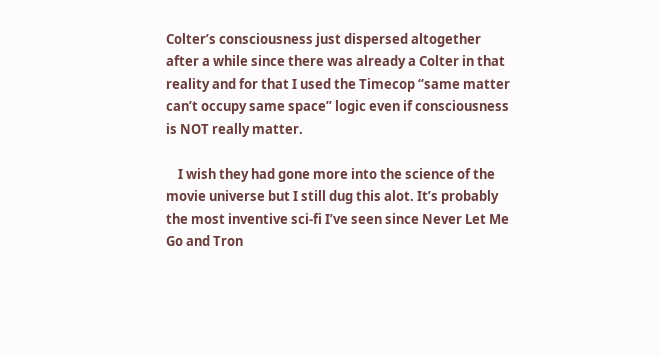Colter’s consciousness just dispersed altogether after a while since there was already a Colter in that reality and for that I used the Timecop “same matter can’t occupy same space” logic even if consciousness is NOT really matter.

    I wish they had gone more into the science of the movie universe but I still dug this alot. It’s probably the most inventive sci-fi I’ve seen since Never Let Me Go and Tron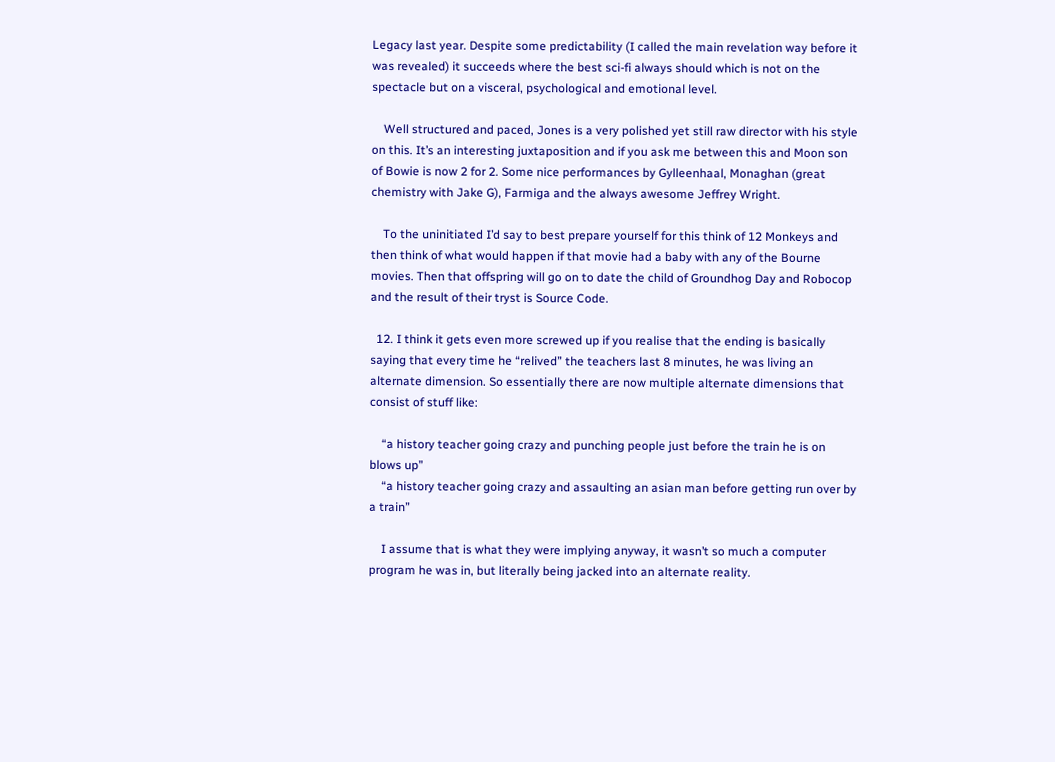Legacy last year. Despite some predictability (I called the main revelation way before it was revealed) it succeeds where the best sci-fi always should which is not on the spectacle but on a visceral, psychological and emotional level.

    Well structured and paced, Jones is a very polished yet still raw director with his style on this. It’s an interesting juxtaposition and if you ask me between this and Moon son of Bowie is now 2 for 2. Some nice performances by Gylleenhaal, Monaghan (great chemistry with Jake G), Farmiga and the always awesome Jeffrey Wright.

    To the uninitiated I’d say to best prepare yourself for this think of 12 Monkeys and then think of what would happen if that movie had a baby with any of the Bourne movies. Then that offspring will go on to date the child of Groundhog Day and Robocop and the result of their tryst is Source Code.

  12. I think it gets even more screwed up if you realise that the ending is basically saying that every time he “relived” the teachers last 8 minutes, he was living an alternate dimension. So essentially there are now multiple alternate dimensions that consist of stuff like:

    “a history teacher going crazy and punching people just before the train he is on blows up”
    “a history teacher going crazy and assaulting an asian man before getting run over by a train”

    I assume that is what they were implying anyway, it wasn’t so much a computer program he was in, but literally being jacked into an alternate reality.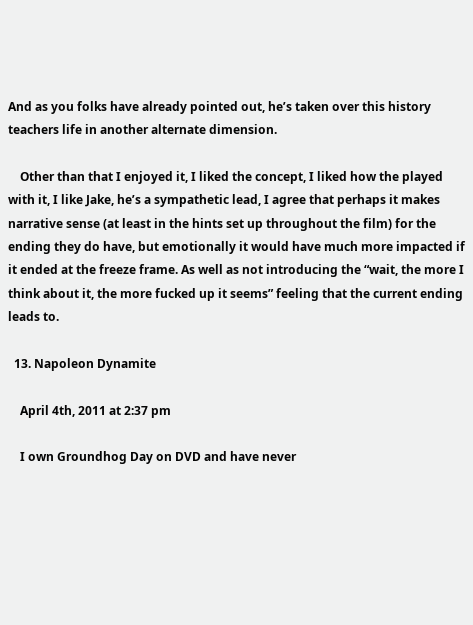And as you folks have already pointed out, he’s taken over this history teachers life in another alternate dimension.

    Other than that I enjoyed it, I liked the concept, I liked how the played with it, I like Jake, he’s a sympathetic lead, I agree that perhaps it makes narrative sense (at least in the hints set up throughout the film) for the ending they do have, but emotionally it would have much more impacted if it ended at the freeze frame. As well as not introducing the “wait, the more I think about it, the more fucked up it seems” feeling that the current ending leads to.

  13. Napoleon Dynamite

    April 4th, 2011 at 2:37 pm

    I own Groundhog Day on DVD and have never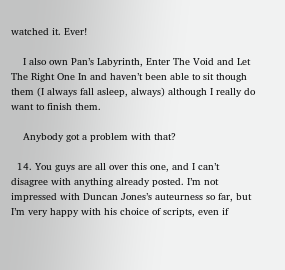watched it. Ever!

    I also own Pan’s Labyrinth, Enter The Void and Let The Right One In and haven’t been able to sit though them (I always fall asleep, always) although I really do want to finish them.

    Anybody got a problem with that?

  14. You guys are all over this one, and I can’t disagree with anything already posted. I’m not impressed with Duncan Jones’s auteurness so far, but I’m very happy with his choice of scripts, even if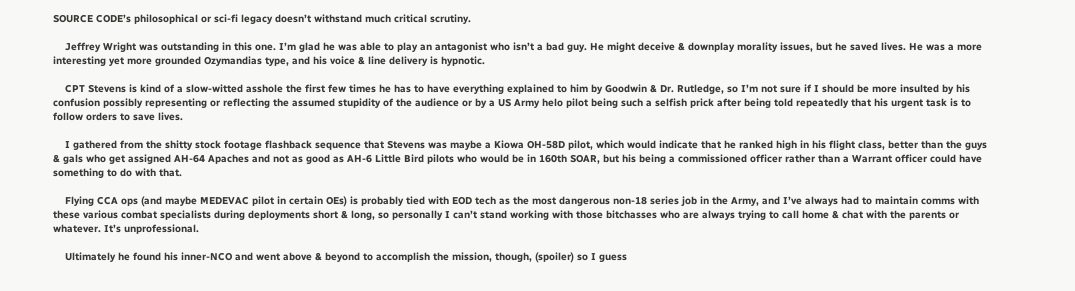SOURCE CODE’s philosophical or sci-fi legacy doesn’t withstand much critical scrutiny.

    Jeffrey Wright was outstanding in this one. I’m glad he was able to play an antagonist who isn’t a bad guy. He might deceive & downplay morality issues, but he saved lives. He was a more interesting yet more grounded Ozymandias type, and his voice & line delivery is hypnotic.

    CPT Stevens is kind of a slow-witted asshole the first few times he has to have everything explained to him by Goodwin & Dr. Rutledge, so I’m not sure if I should be more insulted by his confusion possibly representing or reflecting the assumed stupidity of the audience or by a US Army helo pilot being such a selfish prick after being told repeatedly that his urgent task is to follow orders to save lives.

    I gathered from the shitty stock footage flashback sequence that Stevens was maybe a Kiowa OH-58D pilot, which would indicate that he ranked high in his flight class, better than the guys & gals who get assigned AH-64 Apaches and not as good as AH-6 Little Bird pilots who would be in 160th SOAR, but his being a commissioned officer rather than a Warrant officer could have something to do with that.

    Flying CCA ops (and maybe MEDEVAC pilot in certain OEs) is probably tied with EOD tech as the most dangerous non-18 series job in the Army, and I’ve always had to maintain comms with these various combat specialists during deployments short & long, so personally I can’t stand working with those bitchasses who are always trying to call home & chat with the parents or whatever. It’s unprofessional.

    Ultimately he found his inner-NCO and went above & beyond to accomplish the mission, though, (spoiler) so I guess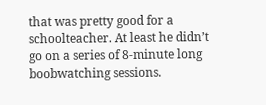that was pretty good for a schoolteacher. At least he didn’t go on a series of 8-minute long boobwatching sessions.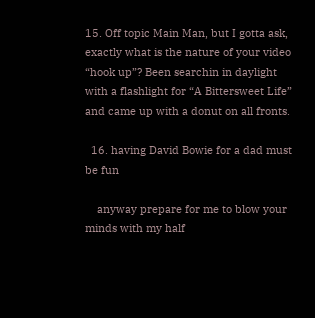15. Off topic Main Man, but I gotta ask, exactly what is the nature of your video “hook up”? Been searchin in daylight with a flashlight for “A Bittersweet Life” and came up with a donut on all fronts.

  16. having David Bowie for a dad must be fun

    anyway prepare for me to blow your minds with my half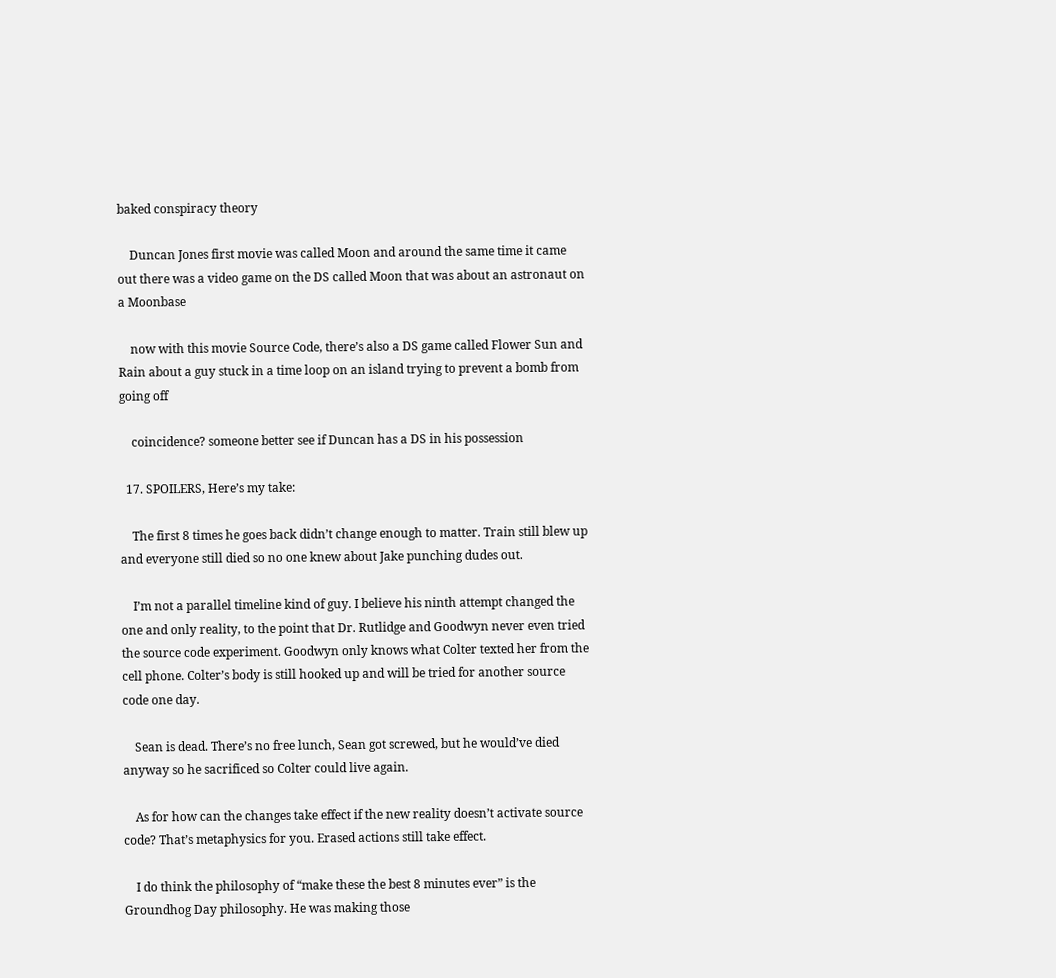baked conspiracy theory

    Duncan Jones first movie was called Moon and around the same time it came out there was a video game on the DS called Moon that was about an astronaut on a Moonbase

    now with this movie Source Code, there’s also a DS game called Flower Sun and Rain about a guy stuck in a time loop on an island trying to prevent a bomb from going off

    coincidence? someone better see if Duncan has a DS in his possession

  17. SPOILERS, Here’s my take:

    The first 8 times he goes back didn’t change enough to matter. Train still blew up and everyone still died so no one knew about Jake punching dudes out.

    I’m not a parallel timeline kind of guy. I believe his ninth attempt changed the one and only reality, to the point that Dr. Rutlidge and Goodwyn never even tried the source code experiment. Goodwyn only knows what Colter texted her from the cell phone. Colter’s body is still hooked up and will be tried for another source code one day.

    Sean is dead. There’s no free lunch, Sean got screwed, but he would’ve died anyway so he sacrificed so Colter could live again.

    As for how can the changes take effect if the new reality doesn’t activate source code? That’s metaphysics for you. Erased actions still take effect.

    I do think the philosophy of “make these the best 8 minutes ever” is the Groundhog Day philosophy. He was making those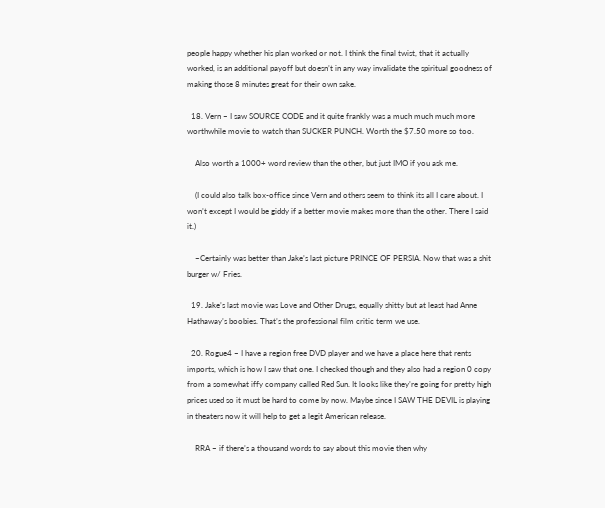people happy whether his plan worked or not. I think the final twist, that it actually worked, is an additional payoff but doesn’t in any way invalidate the spiritual goodness of making those 8 minutes great for their own sake.

  18. Vern – I saw SOURCE CODE and it quite frankly was a much much much more worthwhile movie to watch than SUCKER PUNCH. Worth the $7.50 more so too.

    Also worth a 1000+ word review than the other, but just IMO if you ask me.

    (I could also talk box-office since Vern and others seem to think its all I care about. I won’t except I would be giddy if a better movie makes more than the other. There I said it.)

    ~Certainly was better than Jake’s last picture PRINCE OF PERSIA. Now that was a shit burger w/ Fries.

  19. Jake’s last movie was Love and Other Drugs, equally shitty but at least had Anne Hathaway’s boobies. That’s the professional film critic term we use.

  20. Rogue4 – I have a region free DVD player and we have a place here that rents imports, which is how I saw that one. I checked though and they also had a region 0 copy from a somewhat iffy company called Red Sun. It looks like they’re going for pretty high prices used so it must be hard to come by now. Maybe since I SAW THE DEVIL is playing in theaters now it will help to get a legit American release.

    RRA – if there’s a thousand words to say about this movie then why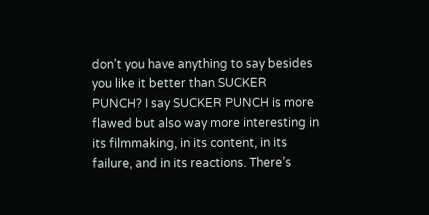don’t you have anything to say besides you like it better than SUCKER PUNCH? I say SUCKER PUNCH is more flawed but also way more interesting in its filmmaking, in its content, in its failure, and in its reactions. There’s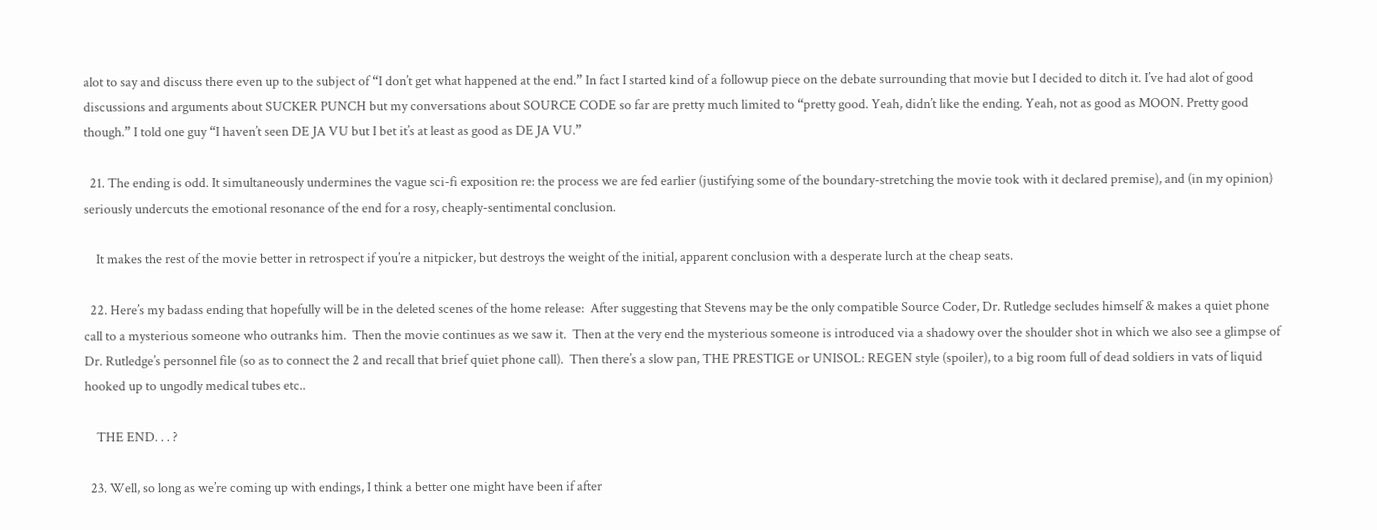alot to say and discuss there even up to the subject of “I don’t get what happened at the end.” In fact I started kind of a followup piece on the debate surrounding that movie but I decided to ditch it. I’ve had alot of good discussions and arguments about SUCKER PUNCH but my conversations about SOURCE CODE so far are pretty much limited to “pretty good. Yeah, didn’t like the ending. Yeah, not as good as MOON. Pretty good though.” I told one guy “I haven’t seen DE JA VU but I bet it’s at least as good as DE JA VU.”

  21. The ending is odd. It simultaneously undermines the vague sci-fi exposition re: the process we are fed earlier (justifying some of the boundary-stretching the movie took with it declared premise), and (in my opinion) seriously undercuts the emotional resonance of the end for a rosy, cheaply-sentimental conclusion.

    It makes the rest of the movie better in retrospect if you’re a nitpicker, but destroys the weight of the initial, apparent conclusion with a desperate lurch at the cheap seats.

  22. Here’s my badass ending that hopefully will be in the deleted scenes of the home release:  After suggesting that Stevens may be the only compatible Source Coder, Dr. Rutledge secludes himself & makes a quiet phone call to a mysterious someone who outranks him.  Then the movie continues as we saw it.  Then at the very end the mysterious someone is introduced via a shadowy over the shoulder shot in which we also see a glimpse of Dr. Rutledge’s personnel file (so as to connect the 2 and recall that brief quiet phone call).  Then there’s a slow pan, THE PRESTIGE or UNISOL: REGEN style (spoiler), to a big room full of dead soldiers in vats of liquid hooked up to ungodly medical tubes etc..

    THE END. . . ?

  23. Well, so long as we’re coming up with endings, I think a better one might have been if after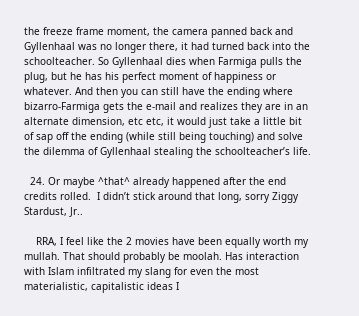the freeze frame moment, the camera panned back and Gyllenhaal was no longer there, it had turned back into the schoolteacher. So Gyllenhaal dies when Farmiga pulls the plug, but he has his perfect moment of happiness or whatever. And then you can still have the ending where bizarro-Farmiga gets the e-mail and realizes they are in an alternate dimension, etc etc, it would just take a little bit of sap off the ending (while still being touching) and solve the dilemma of Gyllenhaal stealing the schoolteacher’s life.

  24. Or maybe ^that^ already happened after the end credits rolled.  I didn’t stick around that long, sorry Ziggy Stardust, Jr..

    RRA, I feel like the 2 movies have been equally worth my mullah. That should probably be moolah. Has interaction with Islam infiltrated my slang for even the most materialistic, capitalistic ideas I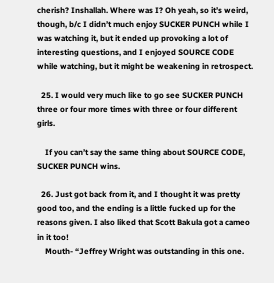cherish? Inshallah. Where was I? Oh yeah, so it’s weird, though, b/c I didn’t much enjoy SUCKER PUNCH while I was watching it, but it ended up provoking a lot of interesting questions, and I enjoyed SOURCE CODE while watching, but it might be weakening in retrospect.

  25. I would very much like to go see SUCKER PUNCH three or four more times with three or four different girls.

    If you can’t say the same thing about SOURCE CODE, SUCKER PUNCH wins.

  26. Just got back from it, and I thought it was pretty good too, and the ending is a little fucked up for the reasons given. I also liked that Scott Bakula got a cameo in it too!
    Mouth- “Jeffrey Wright was outstanding in this one.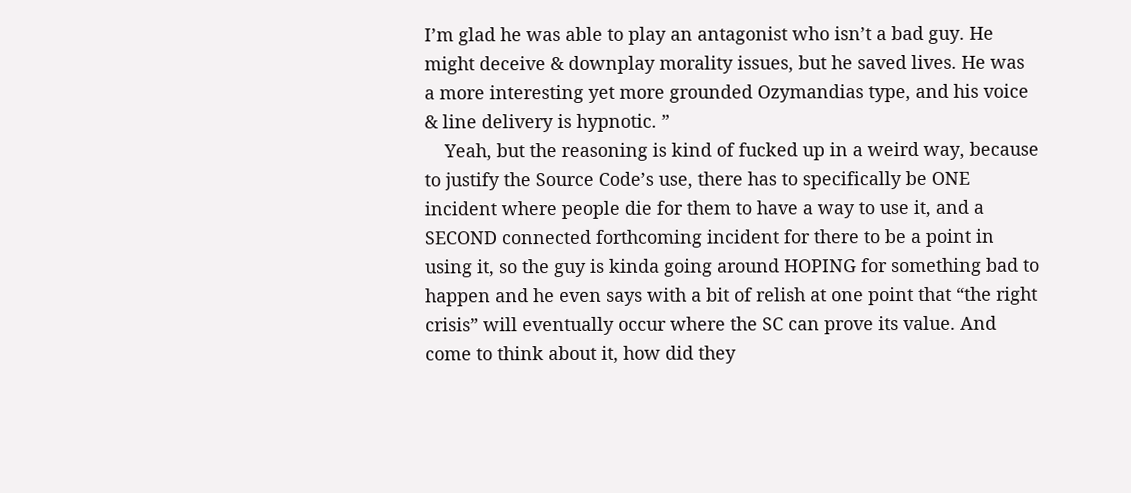I’m glad he was able to play an antagonist who isn’t a bad guy. He might deceive & downplay morality issues, but he saved lives. He was a more interesting yet more grounded Ozymandias type, and his voice & line delivery is hypnotic. ”
    Yeah, but the reasoning is kind of fucked up in a weird way, because to justify the Source Code’s use, there has to specifically be ONE incident where people die for them to have a way to use it, and a SECOND connected forthcoming incident for there to be a point in using it, so the guy is kinda going around HOPING for something bad to happen and he even says with a bit of relish at one point that “the right crisis” will eventually occur where the SC can prove its value. And come to think about it, how did they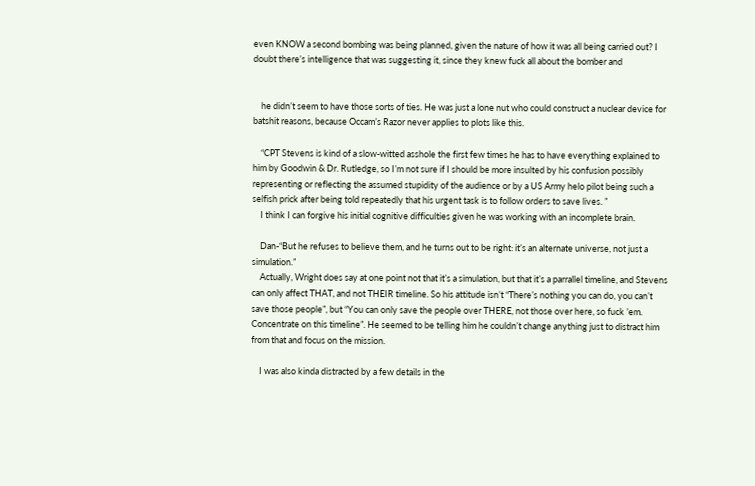even KNOW a second bombing was being planned, given the nature of how it was all being carried out? I doubt there’s intelligence that was suggesting it, since they knew fuck all about the bomber and


    he didn’t seem to have those sorts of ties. He was just a lone nut who could construct a nuclear device for batshit reasons, because Occam’s Razor never applies to plots like this.

    “CPT Stevens is kind of a slow-witted asshole the first few times he has to have everything explained to him by Goodwin & Dr. Rutledge, so I’m not sure if I should be more insulted by his confusion possibly representing or reflecting the assumed stupidity of the audience or by a US Army helo pilot being such a selfish prick after being told repeatedly that his urgent task is to follow orders to save lives. ”
    I think I can forgive his initial cognitive difficulties given he was working with an incomplete brain.

    Dan-“But he refuses to believe them, and he turns out to be right: it’s an alternate universe, not just a simulation.”
    Actually, Wright does say at one point not that it’s a simulation, but that it’s a parrallel timeline, and Stevens can only affect THAT, and not THEIR timeline. So his attitude isn’t “There’s nothing you can do, you can’t save those people”, but “You can only save the people over THERE, not those over here, so fuck ’em. Concentrate on this timeline”. He seemed to be telling him he couldn’t change anything just to distract him from that and focus on the mission.

    I was also kinda distracted by a few details in the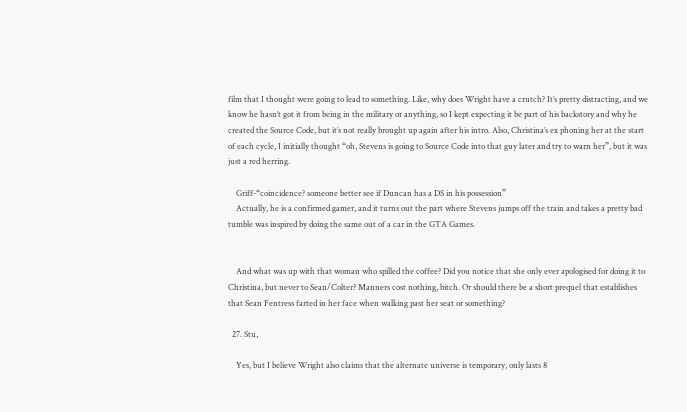film that I thought were going to lead to something. Like, why does Wright have a crutch? It’s pretty distracting, and we know he hasn’t got it from being in the military or anything, so I kept expecting it be part of his backstory and why he created the Source Code, but it’s not really brought up again after his intro. Also, Christina’s ex phoning her at the start of each cycle, I initially thought “oh, Stevens is going to Source Code into that guy later and try to warn her”, but it was just a red herring.

    Griff-“coincidence? someone better see if Duncan has a DS in his possession”
    Actually, he is a confirmed gamer, and it turns out the part where Stevens jumps off the train and takes a pretty bad tumble was inspired by doing the same out of a car in the GTA Games.


    And what was up with that woman who spilled the coffee? Did you notice that she only ever apologised for doing it to Christina, but never to Sean/Colter? Manners cost nothing, bitch. Or should there be a short prequel that establishes that Sean Fentress farted in her face when walking past her seat or something?

  27. Stu,

    Yes, but I believe Wright also claims that the alternate universe is temporary, only lasts 8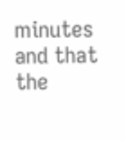minutes and that the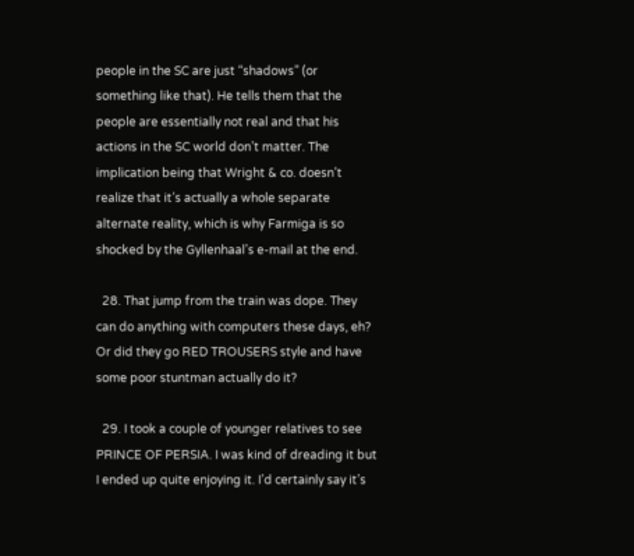people in the SC are just “shadows” (or something like that). He tells them that the people are essentially not real and that his actions in the SC world don’t matter. The implication being that Wright & co. doesn’t realize that it’s actually a whole separate alternate reality, which is why Farmiga is so shocked by the Gyllenhaal’s e-mail at the end.

  28. That jump from the train was dope. They can do anything with computers these days, eh? Or did they go RED TROUSERS style and have some poor stuntman actually do it?

  29. I took a couple of younger relatives to see PRINCE OF PERSIA. I was kind of dreading it but I ended up quite enjoying it. I’d certainly say it’s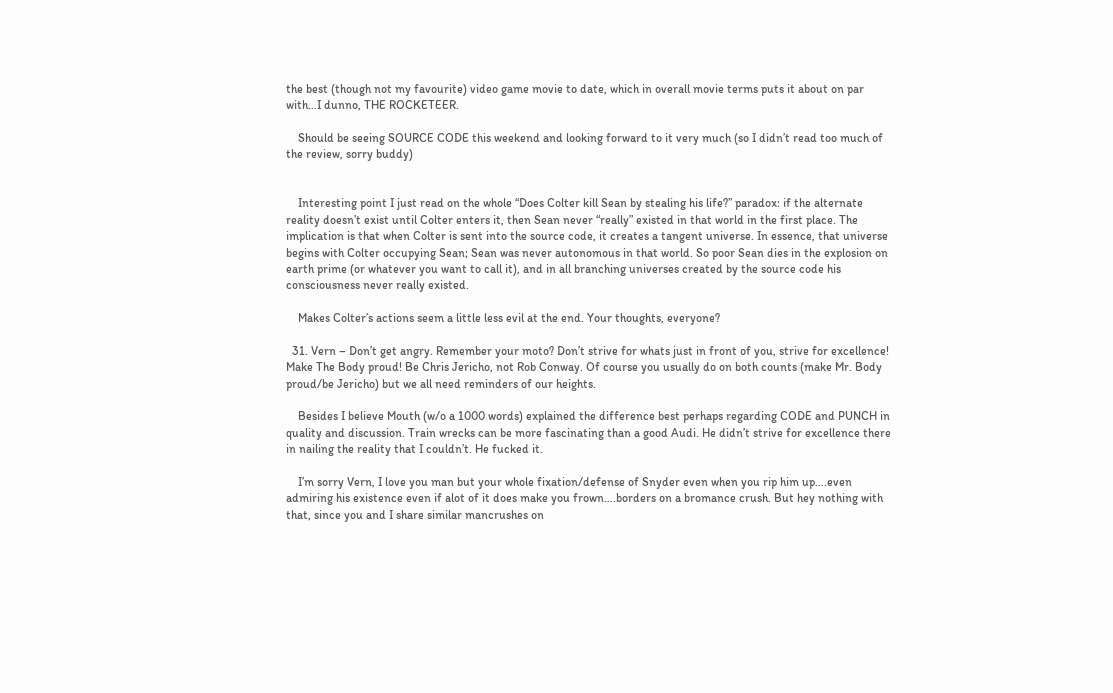the best (though not my favourite) video game movie to date, which in overall movie terms puts it about on par with…I dunno, THE ROCKETEER.

    Should be seeing SOURCE CODE this weekend and looking forward to it very much (so I didn’t read too much of the review, sorry buddy)


    Interesting point I just read on the whole “Does Colter kill Sean by stealing his life?” paradox: if the alternate reality doesn’t exist until Colter enters it, then Sean never “really” existed in that world in the first place. The implication is that when Colter is sent into the source code, it creates a tangent universe. In essence, that universe begins with Colter occupying Sean; Sean was never autonomous in that world. So poor Sean dies in the explosion on earth prime (or whatever you want to call it), and in all branching universes created by the source code his consciousness never really existed.

    Makes Colter’s actions seem a little less evil at the end. Your thoughts, everyone?

  31. Vern – Don’t get angry. Remember your moto? Don’t strive for whats just in front of you, strive for excellence! Make The Body proud! Be Chris Jericho, not Rob Conway. Of course you usually do on both counts (make Mr. Body proud/be Jericho) but we all need reminders of our heights.

    Besides I believe Mouth (w/o a 1000 words) explained the difference best perhaps regarding CODE and PUNCH in quality and discussion. Train wrecks can be more fascinating than a good Audi. He didn’t strive for excellence there in nailing the reality that I couldn’t. He fucked it.

    I’m sorry Vern, I love you man but your whole fixation/defense of Snyder even when you rip him up….even admiring his existence even if alot of it does make you frown….borders on a bromance crush. But hey nothing with that, since you and I share similar mancrushes on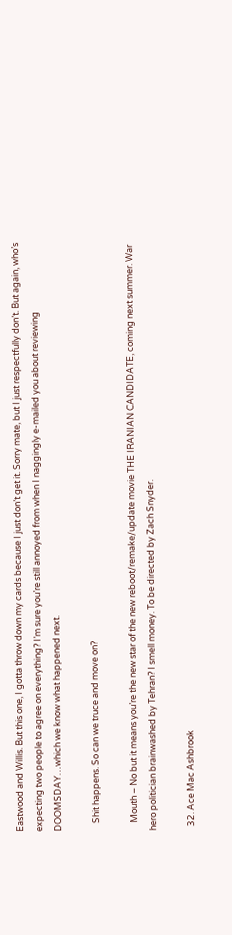Eastwood and Willis. But this one, I gotta throw down my cards because I just don’t get it. Sorry mate, but I just respectfully don’t. But again, who’s expecting two people to agree on everything? I’m sure you’re still annoyed from when I naggingly e-mailed you about reviewing DOOMSDAY…which we know what happened next.

    Shit happens. So can we truce and move on?

    Mouth – No but it means you’re the new star of the new reboot/remake/update movie THE IRANIAN CANDIDATE, coming next summer. War hero politician brainwashed by Tehran? I smell money. To be directed by Zach Snyder.

  32. Ace Mac Ashbrook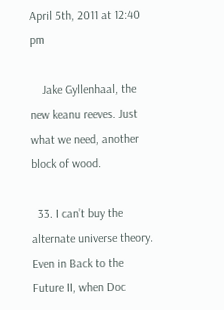April 5th, 2011 at 12:40 pm

    Jake Gyllenhaal, the new keanu reeves. Just what we need, another block of wood.

  33. I can’t buy the alternate universe theory. Even in Back to the Future II, when Doc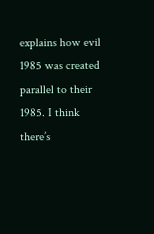explains how evil 1985 was created parallel to their 1985. I think there’s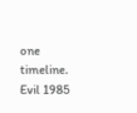one timeline. Evil 1985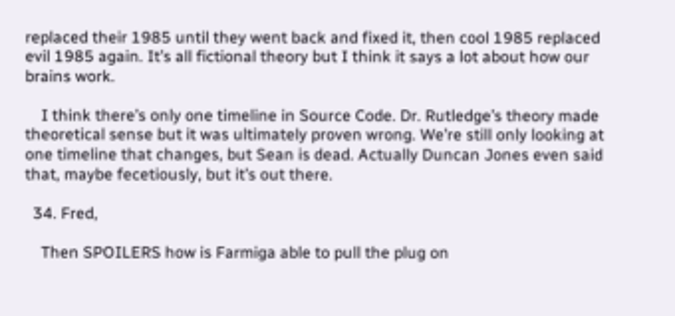replaced their 1985 until they went back and fixed it, then cool 1985 replaced evil 1985 again. It’s all fictional theory but I think it says a lot about how our brains work.

    I think there’s only one timeline in Source Code. Dr. Rutledge’s theory made theoretical sense but it was ultimately proven wrong. We’re still only looking at one timeline that changes, but Sean is dead. Actually Duncan Jones even said that, maybe fecetiously, but it’s out there.

  34. Fred,

    Then SPOILERS how is Farmiga able to pull the plug on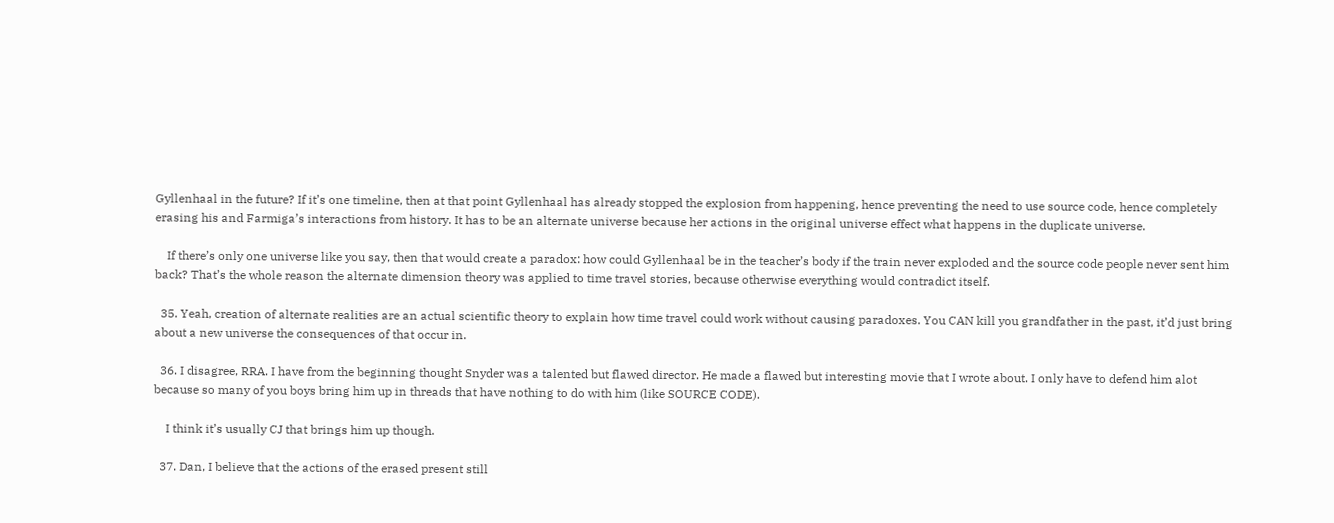Gyllenhaal in the future? If it’s one timeline, then at that point Gyllenhaal has already stopped the explosion from happening, hence preventing the need to use source code, hence completely erasing his and Farmiga’s interactions from history. It has to be an alternate universe because her actions in the original universe effect what happens in the duplicate universe.

    If there’s only one universe like you say, then that would create a paradox: how could Gyllenhaal be in the teacher’s body if the train never exploded and the source code people never sent him back? That’s the whole reason the alternate dimension theory was applied to time travel stories, because otherwise everything would contradict itself.

  35. Yeah, creation of alternate realities are an actual scientific theory to explain how time travel could work without causing paradoxes. You CAN kill you grandfather in the past, it’d just bring about a new universe the consequences of that occur in.

  36. I disagree, RRA. I have from the beginning thought Snyder was a talented but flawed director. He made a flawed but interesting movie that I wrote about. I only have to defend him alot because so many of you boys bring him up in threads that have nothing to do with him (like SOURCE CODE).

    I think it’s usually CJ that brings him up though.

  37. Dan, I believe that the actions of the erased present still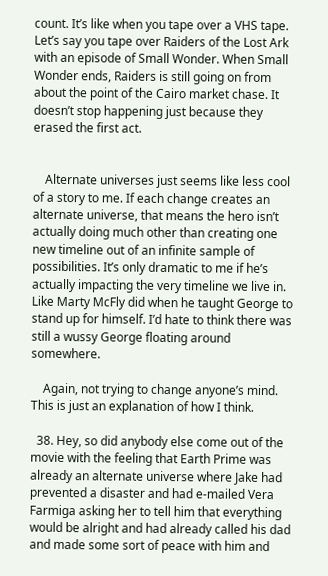count. It’s like when you tape over a VHS tape. Let’s say you tape over Raiders of the Lost Ark with an episode of Small Wonder. When Small Wonder ends, Raiders is still going on from about the point of the Cairo market chase. It doesn’t stop happening just because they erased the first act.


    Alternate universes just seems like less cool of a story to me. If each change creates an alternate universe, that means the hero isn’t actually doing much other than creating one new timeline out of an infinite sample of possibilities. It’s only dramatic to me if he’s actually impacting the very timeline we live in. Like Marty McFly did when he taught George to stand up for himself. I’d hate to think there was still a wussy George floating around somewhere.

    Again, not trying to change anyone’s mind. This is just an explanation of how I think.

  38. Hey, so did anybody else come out of the movie with the feeling that Earth Prime was already an alternate universe where Jake had prevented a disaster and had e-mailed Vera Farmiga asking her to tell him that everything would be alright and had already called his dad and made some sort of peace with him and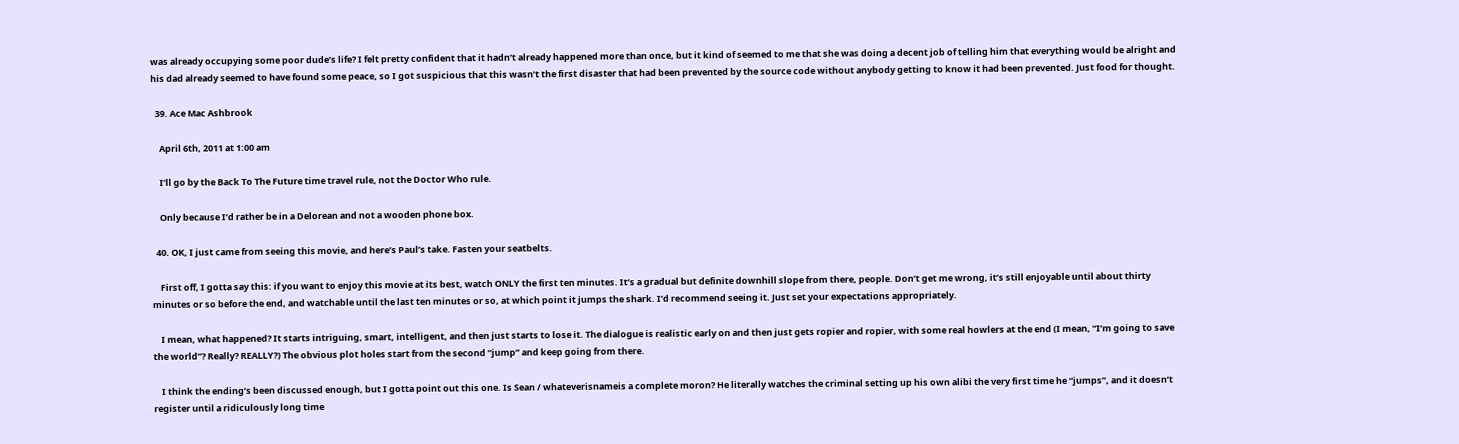was already occupying some poor dude’s life? I felt pretty confident that it hadn’t already happened more than once, but it kind of seemed to me that she was doing a decent job of telling him that everything would be alright and his dad already seemed to have found some peace, so I got suspicious that this wasn’t the first disaster that had been prevented by the source code without anybody getting to know it had been prevented. Just food for thought.

  39. Ace Mac Ashbrook

    April 6th, 2011 at 1:00 am

    I’ll go by the Back To The Future time travel rule, not the Doctor Who rule.

    Only because I’d rather be in a Delorean and not a wooden phone box.

  40. OK, I just came from seeing this movie, and here’s Paul’s take. Fasten your seatbelts.

    First off, I gotta say this: if you want to enjoy this movie at its best, watch ONLY the first ten minutes. It’s a gradual but definite downhill slope from there, people. Don’t get me wrong, it’s still enjoyable until about thirty minutes or so before the end, and watchable until the last ten minutes or so, at which point it jumps the shark. I’d recommend seeing it. Just set your expectations appropriately.

    I mean, what happened? It starts intriguing, smart, intelligent, and then just starts to lose it. The dialogue is realistic early on and then just gets ropier and ropier, with some real howlers at the end (I mean, “I’m going to save the world”? Really? REALLY?) The obvious plot holes start from the second “jump” and keep going from there.

    I think the ending’s been discussed enough, but I gotta point out this one. Is Sean / whateverisnameis a complete moron? He literally watches the criminal setting up his own alibi the very first time he “jumps”, and it doesn’t register until a ridiculously long time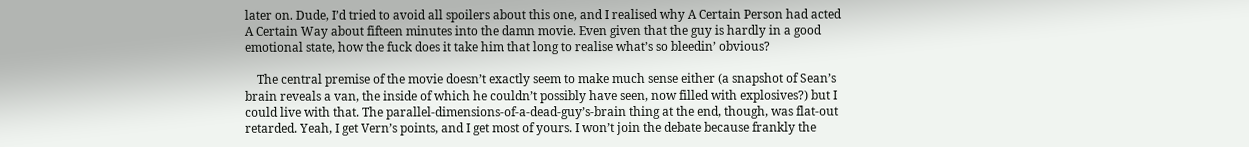later on. Dude, I’d tried to avoid all spoilers about this one, and I realised why A Certain Person had acted A Certain Way about fifteen minutes into the damn movie. Even given that the guy is hardly in a good emotional state, how the fuck does it take him that long to realise what’s so bleedin’ obvious?

    The central premise of the movie doesn’t exactly seem to make much sense either (a snapshot of Sean’s brain reveals a van, the inside of which he couldn’t possibly have seen, now filled with explosives?) but I could live with that. The parallel-dimensions-of-a-dead-guy’s-brain thing at the end, though, was flat-out retarded. Yeah, I get Vern’s points, and I get most of yours. I won’t join the debate because frankly the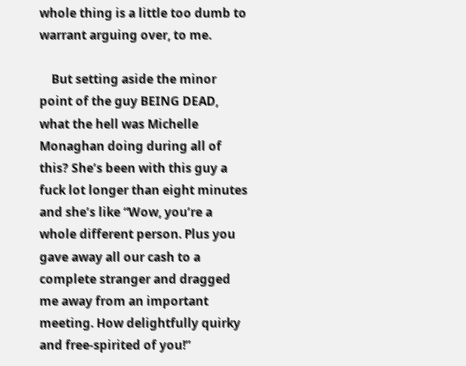whole thing is a little too dumb to warrant arguing over, to me.

    But setting aside the minor point of the guy BEING DEAD, what the hell was Michelle Monaghan doing during all of this? She’s been with this guy a fuck lot longer than eight minutes and she’s like “Wow, you’re a whole different person. Plus you gave away all our cash to a complete stranger and dragged me away from an important meeting. How delightfully quirky and free-spirited of you!”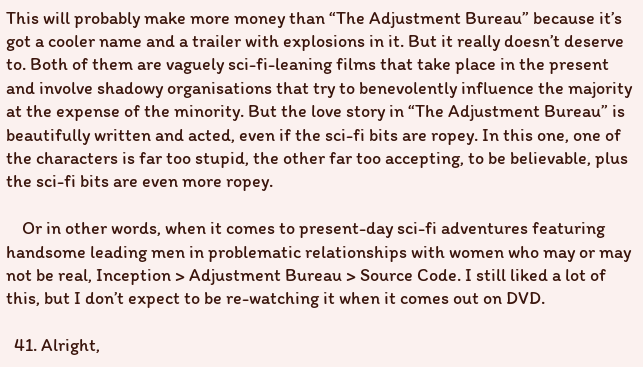This will probably make more money than “The Adjustment Bureau” because it’s got a cooler name and a trailer with explosions in it. But it really doesn’t deserve to. Both of them are vaguely sci-fi-leaning films that take place in the present and involve shadowy organisations that try to benevolently influence the majority at the expense of the minority. But the love story in “The Adjustment Bureau” is beautifully written and acted, even if the sci-fi bits are ropey. In this one, one of the characters is far too stupid, the other far too accepting, to be believable, plus the sci-fi bits are even more ropey.

    Or in other words, when it comes to present-day sci-fi adventures featuring handsome leading men in problematic relationships with women who may or may not be real, Inception > Adjustment Bureau > Source Code. I still liked a lot of this, but I don’t expect to be re-watching it when it comes out on DVD.

  41. Alright,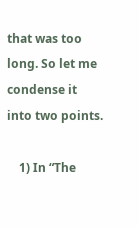that was too long. So let me condense it into two points.

    1) In “The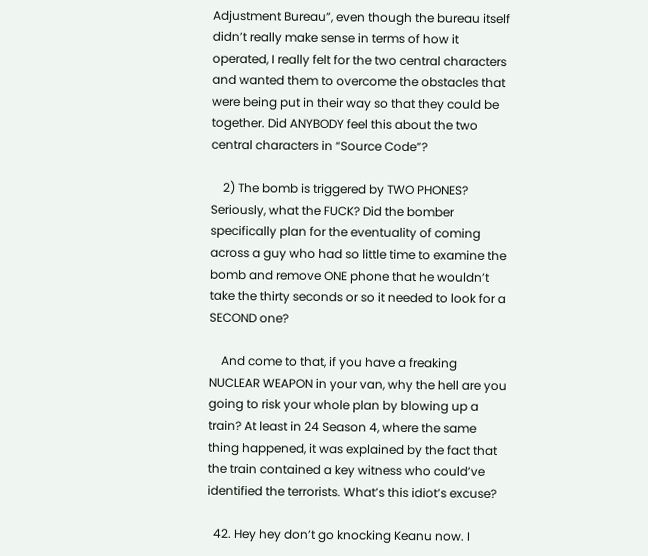Adjustment Bureau”, even though the bureau itself didn’t really make sense in terms of how it operated, I really felt for the two central characters and wanted them to overcome the obstacles that were being put in their way so that they could be together. Did ANYBODY feel this about the two central characters in “Source Code”?

    2) The bomb is triggered by TWO PHONES? Seriously, what the FUCK? Did the bomber specifically plan for the eventuality of coming across a guy who had so little time to examine the bomb and remove ONE phone that he wouldn’t take the thirty seconds or so it needed to look for a SECOND one?

    And come to that, if you have a freaking NUCLEAR WEAPON in your van, why the hell are you going to risk your whole plan by blowing up a train? At least in 24 Season 4, where the same thing happened, it was explained by the fact that the train contained a key witness who could’ve identified the terrorists. What’s this idiot’s excuse?

  42. Hey hey don’t go knocking Keanu now. I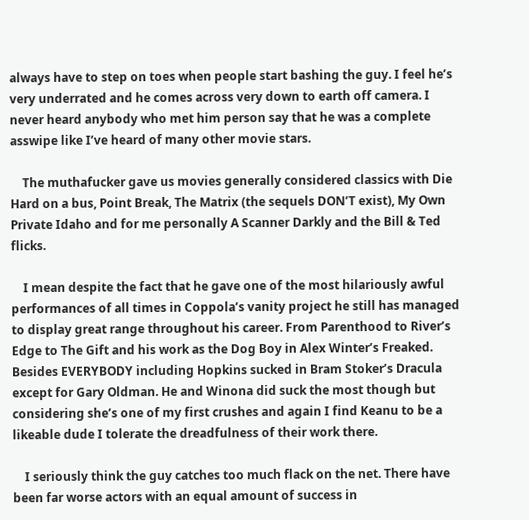always have to step on toes when people start bashing the guy. I feel he’s very underrated and he comes across very down to earth off camera. I never heard anybody who met him person say that he was a complete asswipe like I’ve heard of many other movie stars.

    The muthafucker gave us movies generally considered classics with Die Hard on a bus, Point Break, The Matrix (the sequels DON’T exist), My Own Private Idaho and for me personally A Scanner Darkly and the Bill & Ted flicks.

    I mean despite the fact that he gave one of the most hilariously awful performances of all times in Coppola’s vanity project he still has managed to display great range throughout his career. From Parenthood to River’s Edge to The Gift and his work as the Dog Boy in Alex Winter’s Freaked. Besides EVERYBODY including Hopkins sucked in Bram Stoker’s Dracula except for Gary Oldman. He and Winona did suck the most though but considering she’s one of my first crushes and again I find Keanu to be a likeable dude I tolerate the dreadfulness of their work there.

    I seriously think the guy catches too much flack on the net. There have been far worse actors with an equal amount of success in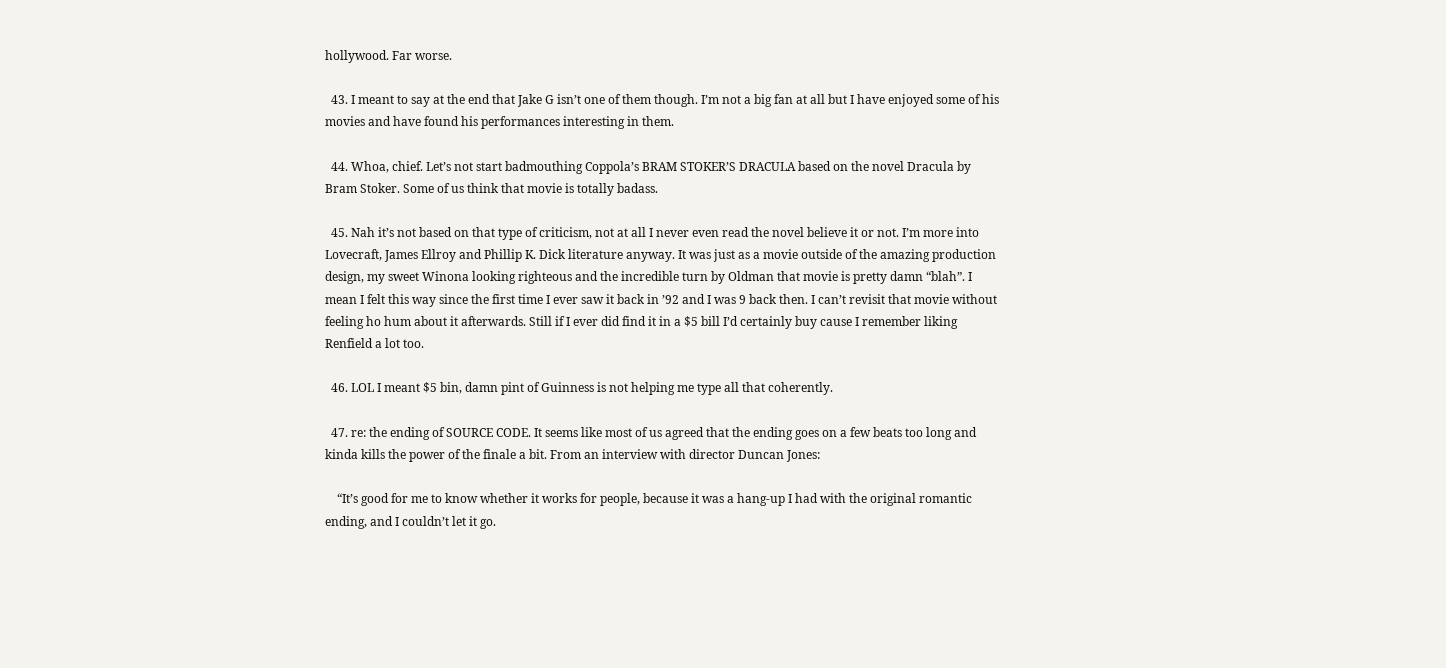hollywood. Far worse.

  43. I meant to say at the end that Jake G isn’t one of them though. I’m not a big fan at all but I have enjoyed some of his movies and have found his performances interesting in them.

  44. Whoa, chief. Let’s not start badmouthing Coppola’s BRAM STOKER’S DRACULA based on the novel Dracula by Bram Stoker. Some of us think that movie is totally badass.

  45. Nah it’s not based on that type of criticism, not at all I never even read the novel believe it or not. I’m more into Lovecraft, James Ellroy and Phillip K. Dick literature anyway. It was just as a movie outside of the amazing production design, my sweet Winona looking righteous and the incredible turn by Oldman that movie is pretty damn “blah”. I mean I felt this way since the first time I ever saw it back in ’92 and I was 9 back then. I can’t revisit that movie without feeling ho hum about it afterwards. Still if I ever did find it in a $5 bill I’d certainly buy cause I remember liking Renfield a lot too.

  46. LOL I meant $5 bin, damn pint of Guinness is not helping me type all that coherently.

  47. re: the ending of SOURCE CODE. It seems like most of us agreed that the ending goes on a few beats too long and kinda kills the power of the finale a bit. From an interview with director Duncan Jones:

    “It’s good for me to know whether it works for people, because it was a hang-up I had with the original romantic ending, and I couldn’t let it go.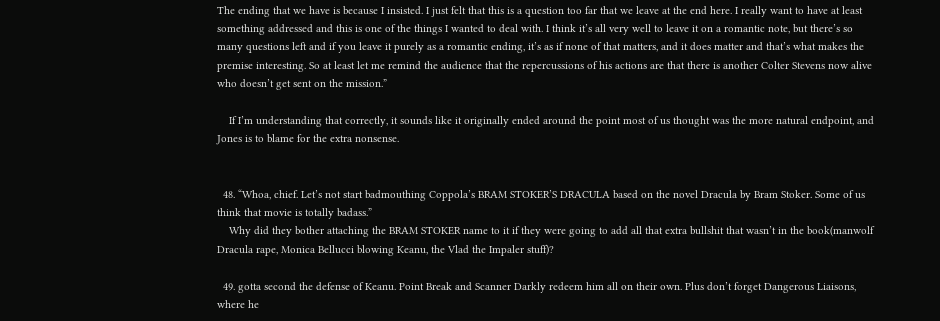The ending that we have is because I insisted. I just felt that this is a question too far that we leave at the end here. I really want to have at least something addressed and this is one of the things I wanted to deal with. I think it’s all very well to leave it on a romantic note, but there’s so many questions left and if you leave it purely as a romantic ending, it’s as if none of that matters, and it does matter and that’s what makes the premise interesting. So at least let me remind the audience that the repercussions of his actions are that there is another Colter Stevens now alive who doesn’t get sent on the mission.”

    If I’m understanding that correctly, it sounds like it originally ended around the point most of us thought was the more natural endpoint, and Jones is to blame for the extra nonsense.


  48. “Whoa, chief. Let’s not start badmouthing Coppola’s BRAM STOKER’S DRACULA based on the novel Dracula by Bram Stoker. Some of us think that movie is totally badass.”
    Why did they bother attaching the BRAM STOKER name to it if they were going to add all that extra bullshit that wasn’t in the book(manwolf Dracula rape, Monica Bellucci blowing Keanu, the Vlad the Impaler stuff)?

  49. gotta second the defense of Keanu. Point Break and Scanner Darkly redeem him all on their own. Plus don’t forget Dangerous Liaisons, where he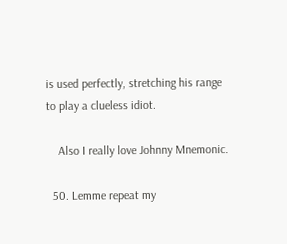is used perfectly, stretching his range to play a clueless idiot.

    Also I really love Johnny Mnemonic.

  50. Lemme repeat my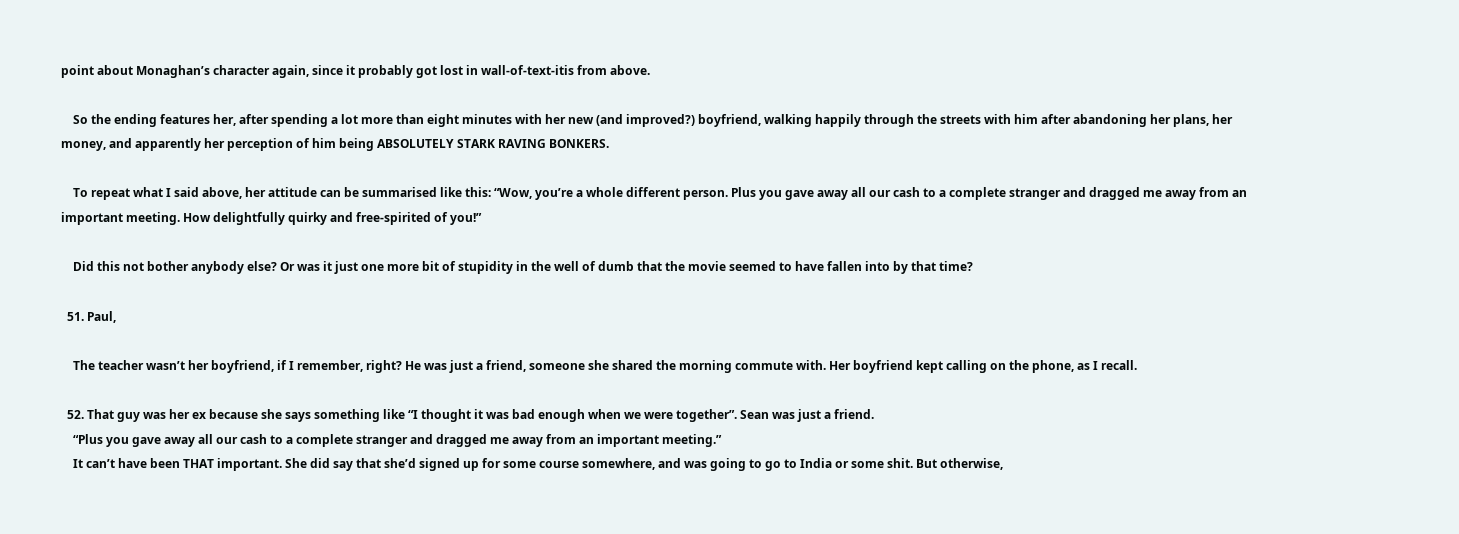point about Monaghan’s character again, since it probably got lost in wall-of-text-itis from above.

    So the ending features her, after spending a lot more than eight minutes with her new (and improved?) boyfriend, walking happily through the streets with him after abandoning her plans, her money, and apparently her perception of him being ABSOLUTELY STARK RAVING BONKERS.

    To repeat what I said above, her attitude can be summarised like this: “Wow, you’re a whole different person. Plus you gave away all our cash to a complete stranger and dragged me away from an important meeting. How delightfully quirky and free-spirited of you!”

    Did this not bother anybody else? Or was it just one more bit of stupidity in the well of dumb that the movie seemed to have fallen into by that time?

  51. Paul,

    The teacher wasn’t her boyfriend, if I remember, right? He was just a friend, someone she shared the morning commute with. Her boyfriend kept calling on the phone, as I recall.

  52. That guy was her ex because she says something like “I thought it was bad enough when we were together”. Sean was just a friend.
    “Plus you gave away all our cash to a complete stranger and dragged me away from an important meeting.”
    It can’t have been THAT important. She did say that she’d signed up for some course somewhere, and was going to go to India or some shit. But otherwise,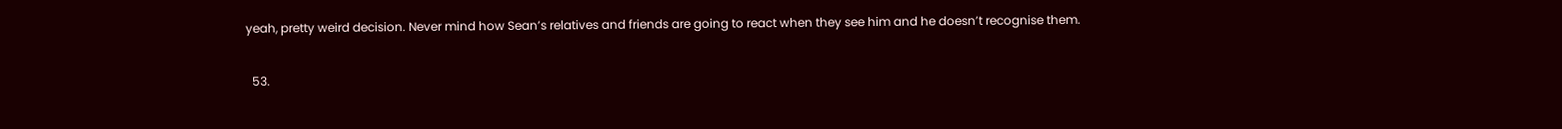yeah, pretty weird decision. Never mind how Sean’s relatives and friends are going to react when they see him and he doesn’t recognise them.

  53.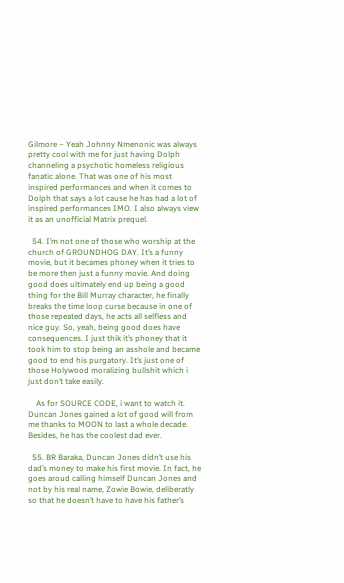Gilmore – Yeah Johnny Nmenonic was always pretty cool with me for just having Dolph channeling a psychotic homeless religious fanatic alone. That was one of his most inspired performances and when it comes to Dolph that says a lot cause he has had a lot of inspired performances IMO. I also always view it as an unofficial Matrix prequel.

  54. I’m not one of those who worship at the church of GROUNDHOG DAY. It’s a funny movie, but it becames phoney when it tries to be more then just a funny movie. And doing good does ultimately end up being a good thing for the Bill Murray character, he finally breaks the time loop curse because in one of those repeated days, he acts all selfless and nice guy. So, yeah, being good does have consequences. I just thik it’s phoney that it took him to stop being an asshole and became good to end his purgatory. It’s just one of those Holywood moralizing bullshit which i just don’t take easily.

    As for SOURCE CODE, i want to watch it. Duncan Jones gained a lot of good will from me thanks to MOON to last a whole decade. Besides, he has the coolest dad ever.

  55. BR Baraka, Duncan Jones didn’t use his dad’s money to make his first movie. In fact, he goes aroud calling himself Duncan Jones and not by his real name, Zowie Bowie, deliberatly so that he doesn’t have to have his father’s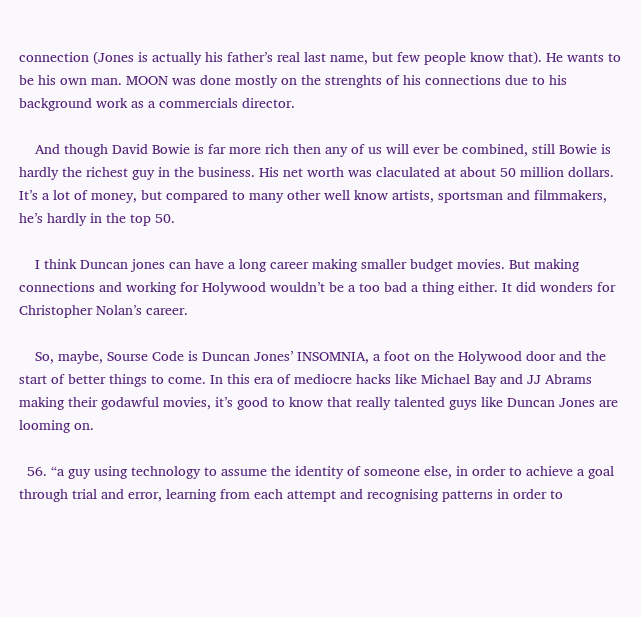connection (Jones is actually his father’s real last name, but few people know that). He wants to be his own man. MOON was done mostly on the strenghts of his connections due to his background work as a commercials director.

    And though David Bowie is far more rich then any of us will ever be combined, still Bowie is hardly the richest guy in the business. His net worth was claculated at about 50 million dollars. It’s a lot of money, but compared to many other well know artists, sportsman and filmmakers, he’s hardly in the top 50.

    I think Duncan jones can have a long career making smaller budget movies. But making connections and working for Holywood wouldn’t be a too bad a thing either. It did wonders for Christopher Nolan’s career.

    So, maybe, Sourse Code is Duncan Jones’ INSOMNIA, a foot on the Holywood door and the start of better things to come. In this era of mediocre hacks like Michael Bay and JJ Abrams making their godawful movies, it’s good to know that really talented guys like Duncan Jones are looming on.

  56. “a guy using technology to assume the identity of someone else, in order to achieve a goal through trial and error, learning from each attempt and recognising patterns in order to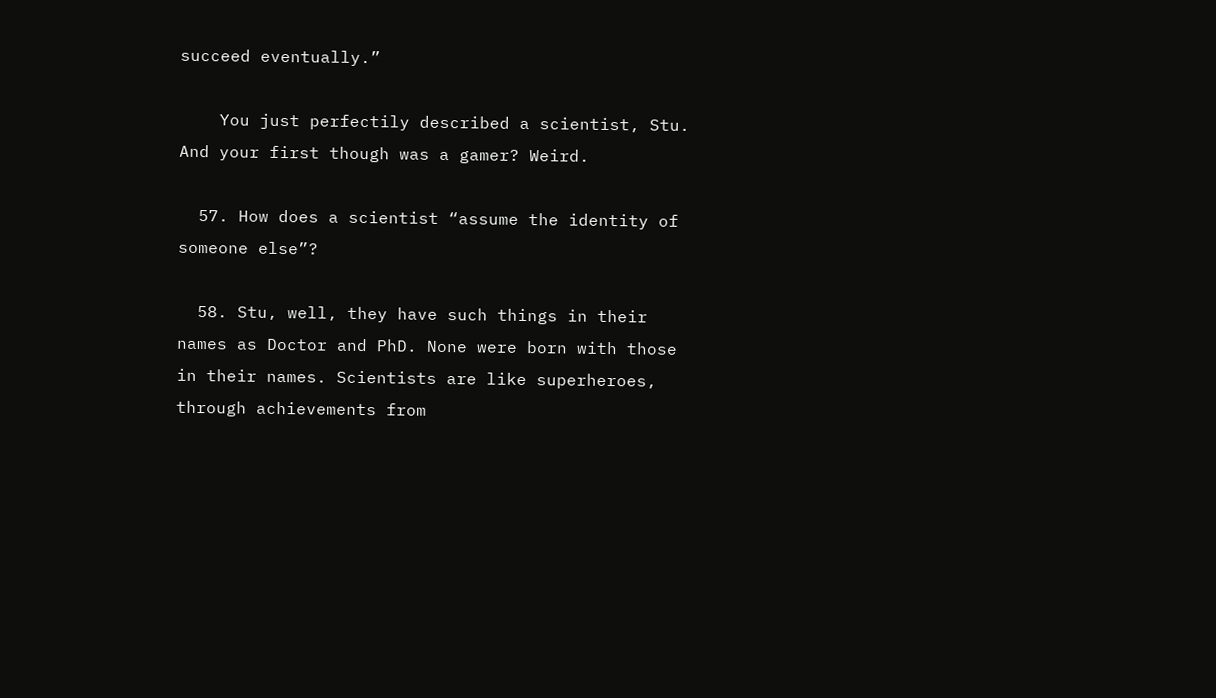succeed eventually.”

    You just perfectily described a scientist, Stu. And your first though was a gamer? Weird.

  57. How does a scientist “assume the identity of someone else”?

  58. Stu, well, they have such things in their names as Doctor and PhD. None were born with those in their names. Scientists are like superheroes, through achievements from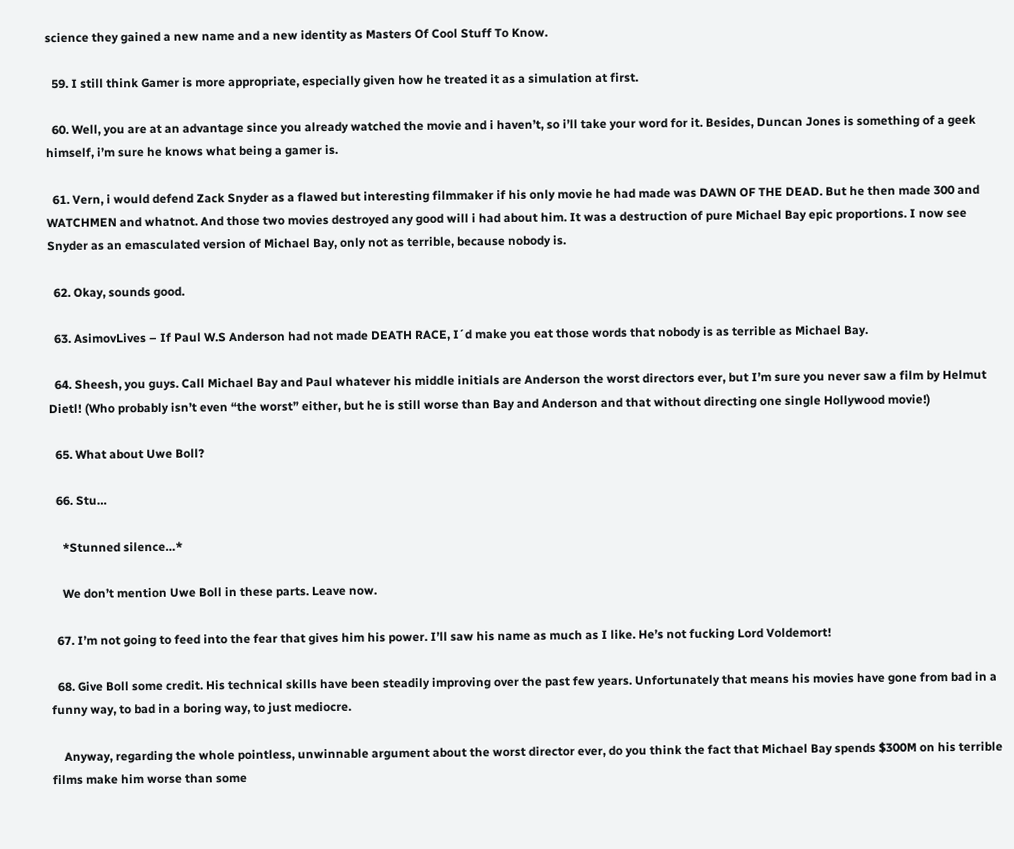science they gained a new name and a new identity as Masters Of Cool Stuff To Know.

  59. I still think Gamer is more appropriate, especially given how he treated it as a simulation at first.

  60. Well, you are at an advantage since you already watched the movie and i haven’t, so i’ll take your word for it. Besides, Duncan Jones is something of a geek himself, i’m sure he knows what being a gamer is.

  61. Vern, i would defend Zack Snyder as a flawed but interesting filmmaker if his only movie he had made was DAWN OF THE DEAD. But he then made 300 and WATCHMEN and whatnot. And those two movies destroyed any good will i had about him. It was a destruction of pure Michael Bay epic proportions. I now see Snyder as an emasculated version of Michael Bay, only not as terrible, because nobody is.

  62. Okay, sounds good.

  63. AsimovLives – If Paul W.S Anderson had not made DEATH RACE, I´d make you eat those words that nobody is as terrible as Michael Bay.

  64. Sheesh, you guys. Call Michael Bay and Paul whatever his middle initials are Anderson the worst directors ever, but I’m sure you never saw a film by Helmut Dietl! (Who probably isn’t even “the worst” either, but he is still worse than Bay and Anderson and that without directing one single Hollywood movie!)

  65. What about Uwe Boll?

  66. Stu…

    *Stunned silence…*

    We don’t mention Uwe Boll in these parts. Leave now.

  67. I’m not going to feed into the fear that gives him his power. I’ll saw his name as much as I like. He’s not fucking Lord Voldemort!

  68. Give Boll some credit. His technical skills have been steadily improving over the past few years. Unfortunately that means his movies have gone from bad in a funny way, to bad in a boring way, to just mediocre.

    Anyway, regarding the whole pointless, unwinnable argument about the worst director ever, do you think the fact that Michael Bay spends $300M on his terrible films make him worse than some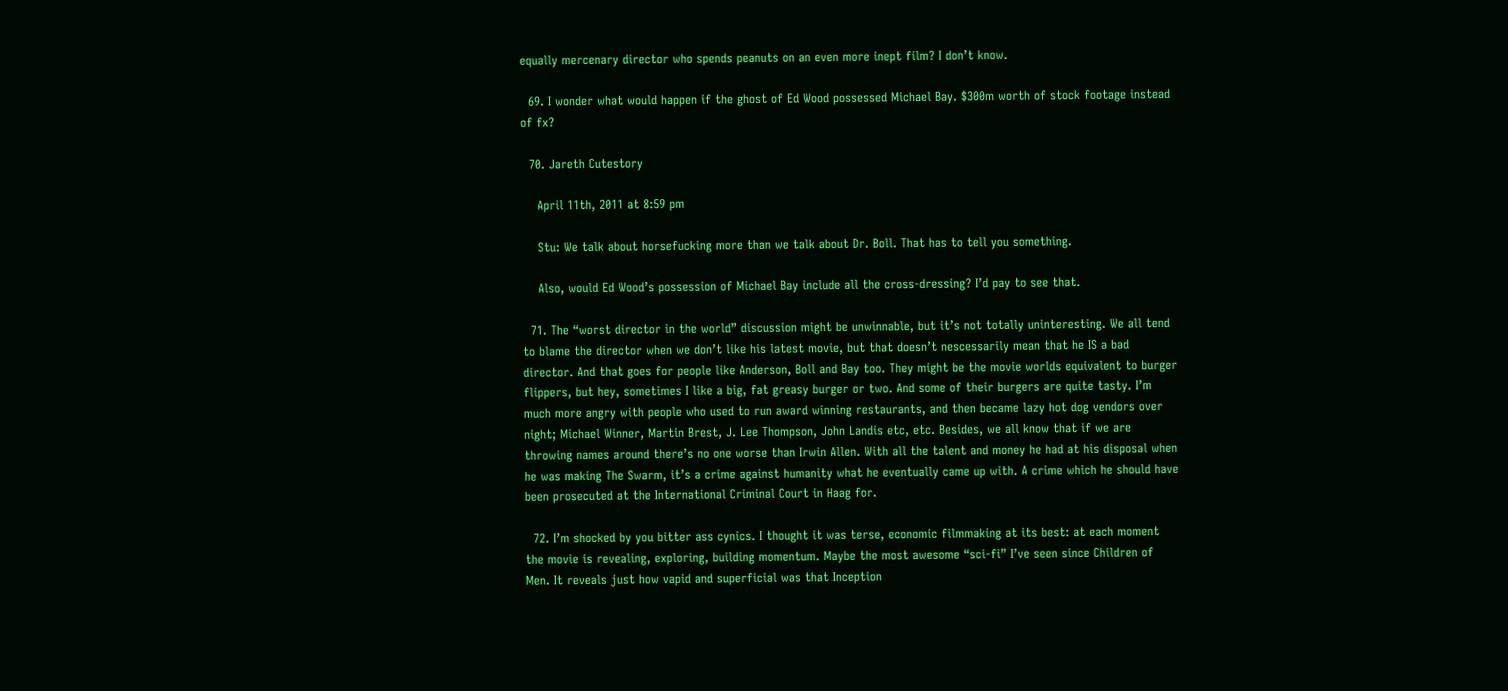equally mercenary director who spends peanuts on an even more inept film? I don’t know.

  69. I wonder what would happen if the ghost of Ed Wood possessed Michael Bay. $300m worth of stock footage instead of fx?

  70. Jareth Cutestory

    April 11th, 2011 at 8:59 pm

    Stu: We talk about horsefucking more than we talk about Dr. Boll. That has to tell you something.

    Also, would Ed Wood’s possession of Michael Bay include all the cross-dressing? I’d pay to see that.

  71. The “worst director in the world” discussion might be unwinnable, but it’s not totally uninteresting. We all tend to blame the director when we don’t like his latest movie, but that doesn’t nescessarily mean that he IS a bad director. And that goes for people like Anderson, Boll and Bay too. They might be the movie worlds equivalent to burger flippers, but hey, sometimes I like a big, fat greasy burger or two. And some of their burgers are quite tasty. I’m much more angry with people who used to run award winning restaurants, and then became lazy hot dog vendors over night; Michael Winner, Martin Brest, J. Lee Thompson, John Landis etc, etc. Besides, we all know that if we are throwing names around there’s no one worse than Irwin Allen. With all the talent and money he had at his disposal when he was making The Swarm, it’s a crime against humanity what he eventually came up with. A crime which he should have been prosecuted at the International Criminal Court in Haag for.

  72. I’m shocked by you bitter ass cynics. I thought it was terse, economic filmmaking at its best: at each moment the movie is revealing, exploring, building momentum. Maybe the most awesome “sci-fi” I’ve seen since Children of Men. It reveals just how vapid and superficial was that Inception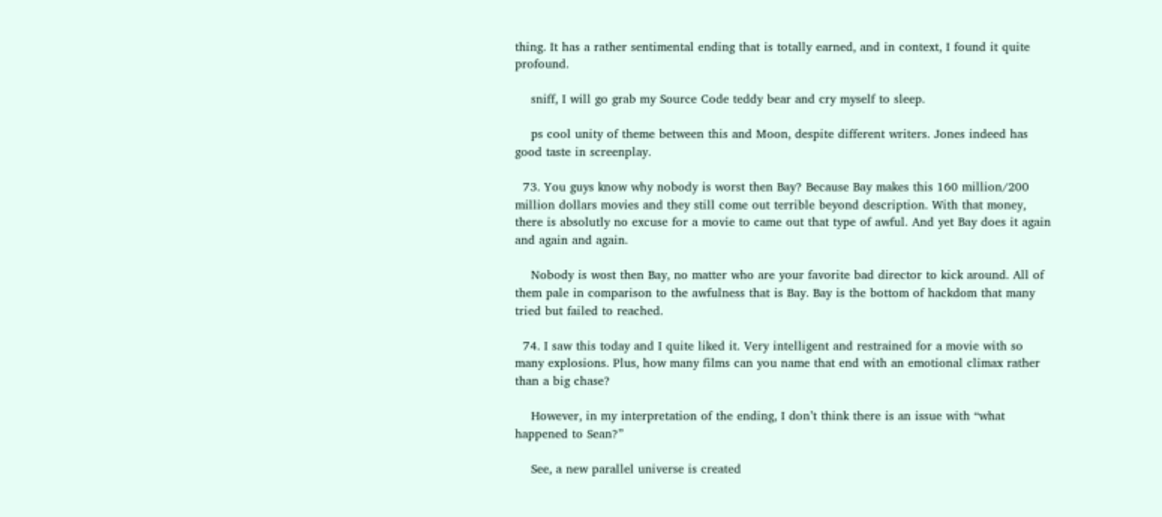thing. It has a rather sentimental ending that is totally earned, and in context, I found it quite profound.

    sniff, I will go grab my Source Code teddy bear and cry myself to sleep.

    ps cool unity of theme between this and Moon, despite different writers. Jones indeed has good taste in screenplay.

  73. You guys know why nobody is worst then Bay? Because Bay makes this 160 million/200 million dollars movies and they still come out terrible beyond description. With that money, there is absolutly no excuse for a movie to came out that type of awful. And yet Bay does it again and again and again.

    Nobody is wost then Bay, no matter who are your favorite bad director to kick around. All of them pale in comparison to the awfulness that is Bay. Bay is the bottom of hackdom that many tried but failed to reached.

  74. I saw this today and I quite liked it. Very intelligent and restrained for a movie with so many explosions. Plus, how many films can you name that end with an emotional climax rather than a big chase?

    However, in my interpretation of the ending, I don’t think there is an issue with “what happened to Sean?”

    See, a new parallel universe is created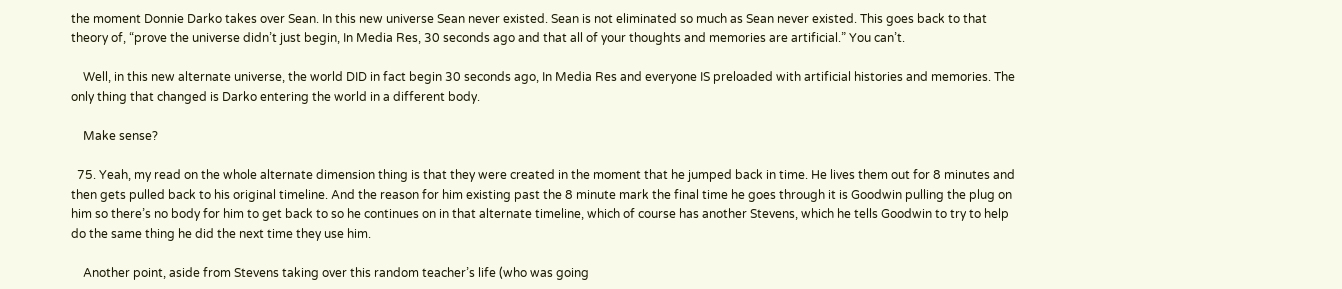the moment Donnie Darko takes over Sean. In this new universe Sean never existed. Sean is not eliminated so much as Sean never existed. This goes back to that theory of, “prove the universe didn’t just begin, In Media Res, 30 seconds ago and that all of your thoughts and memories are artificial.” You can’t.

    Well, in this new alternate universe, the world DID in fact begin 30 seconds ago, In Media Res and everyone IS preloaded with artificial histories and memories. The only thing that changed is Darko entering the world in a different body.

    Make sense?

  75. Yeah, my read on the whole alternate dimension thing is that they were created in the moment that he jumped back in time. He lives them out for 8 minutes and then gets pulled back to his original timeline. And the reason for him existing past the 8 minute mark the final time he goes through it is Goodwin pulling the plug on him so there’s no body for him to get back to so he continues on in that alternate timeline, which of course has another Stevens, which he tells Goodwin to try to help do the same thing he did the next time they use him.

    Another point, aside from Stevens taking over this random teacher’s life (who was going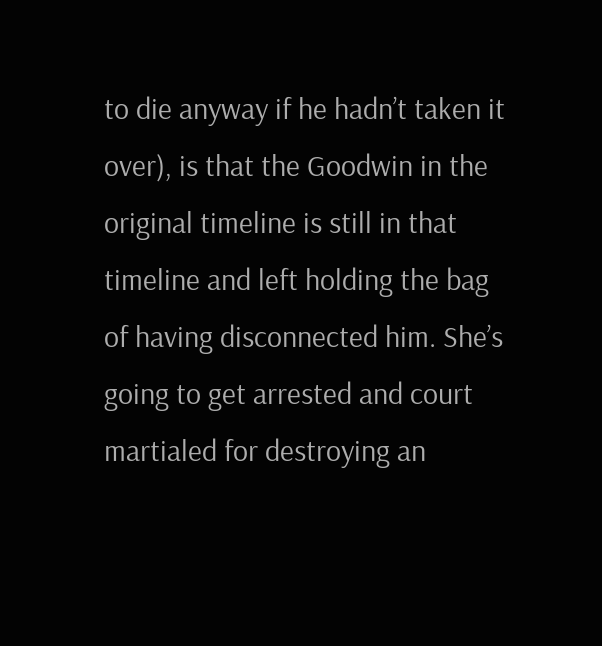to die anyway if he hadn’t taken it over), is that the Goodwin in the original timeline is still in that timeline and left holding the bag of having disconnected him. She’s going to get arrested and court martialed for destroying an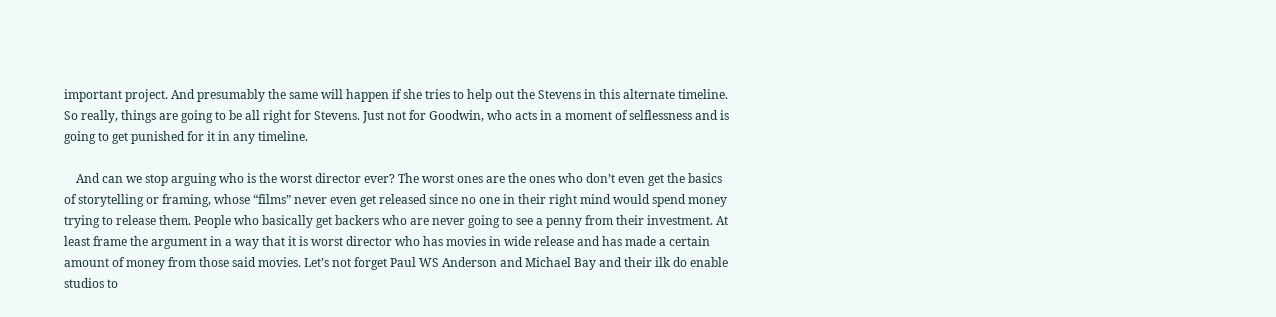important project. And presumably the same will happen if she tries to help out the Stevens in this alternate timeline. So really, things are going to be all right for Stevens. Just not for Goodwin, who acts in a moment of selflessness and is going to get punished for it in any timeline.

    And can we stop arguing who is the worst director ever? The worst ones are the ones who don’t even get the basics of storytelling or framing, whose “films” never even get released since no one in their right mind would spend money trying to release them. People who basically get backers who are never going to see a penny from their investment. At least frame the argument in a way that it is worst director who has movies in wide release and has made a certain amount of money from those said movies. Let’s not forget Paul WS Anderson and Michael Bay and their ilk do enable studios to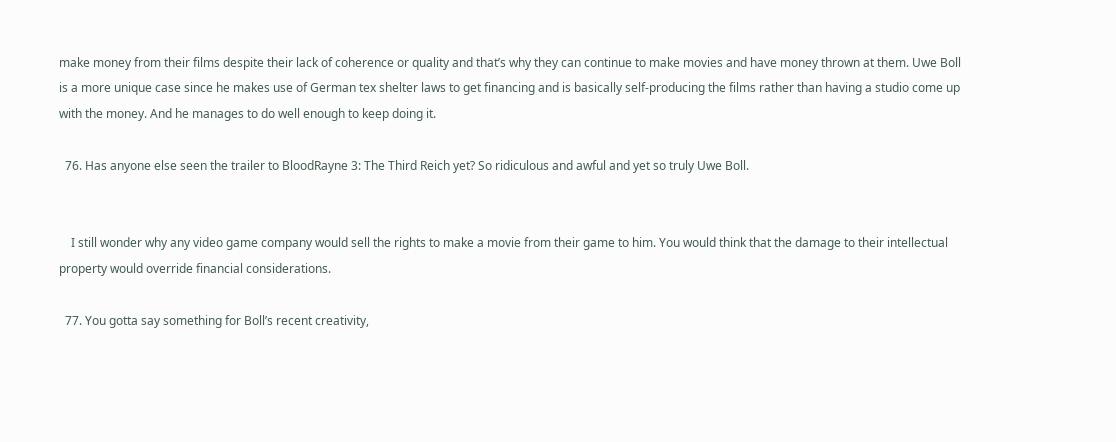make money from their films despite their lack of coherence or quality and that’s why they can continue to make movies and have money thrown at them. Uwe Boll is a more unique case since he makes use of German tex shelter laws to get financing and is basically self-producing the films rather than having a studio come up with the money. And he manages to do well enough to keep doing it.

  76. Has anyone else seen the trailer to BloodRayne 3: The Third Reich yet? So ridiculous and awful and yet so truly Uwe Boll.


    I still wonder why any video game company would sell the rights to make a movie from their game to him. You would think that the damage to their intellectual property would override financial considerations.

  77. You gotta say something for Boll’s recent creativity,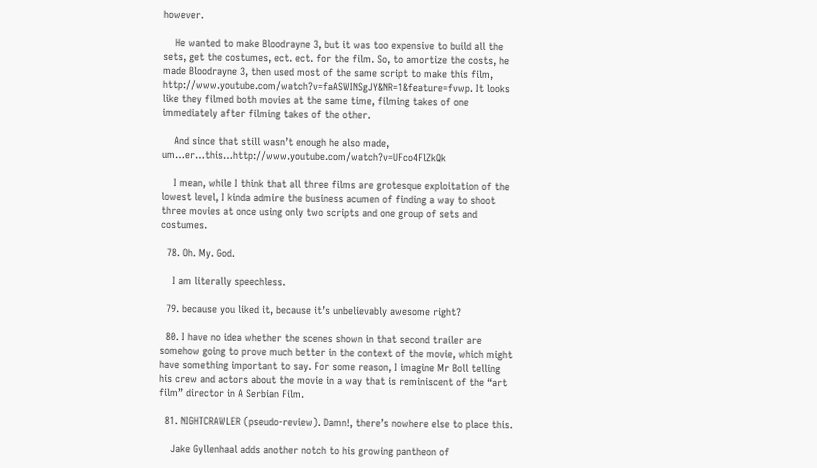however.

    He wanted to make Bloodrayne 3, but it was too expensive to build all the sets, get the costumes, ect. ect. for the film. So, to amortize the costs, he made Bloodrayne 3, then used most of the same script to make this film, http://www.youtube.com/watch?v=faASWINSgJY&NR=1&feature=fvwp. It looks like they filmed both movies at the same time, filming takes of one immediately after filming takes of the other.

    And since that still wasn’t enough he also made, um…er…this…http://www.youtube.com/watch?v=UFco4FlZkQk

    I mean, while I think that all three films are grotesque exploitation of the lowest level, I kinda admire the business acumen of finding a way to shoot three movies at once using only two scripts and one group of sets and costumes.

  78. Oh. My. God.

    I am literally speechless.

  79. because you liked it, because it’s unbelievably awesome right?

  80. I have no idea whether the scenes shown in that second trailer are somehow going to prove much better in the context of the movie, which might have something important to say. For some reason, I imagine Mr Boll telling his crew and actors about the movie in a way that is reminiscent of the “art film” director in A Serbian Film.

  81. NIGHTCRAWLER (pseudo-review). Damn!, there’s nowhere else to place this.

    Jake Gyllenhaal adds another notch to his growing pantheon of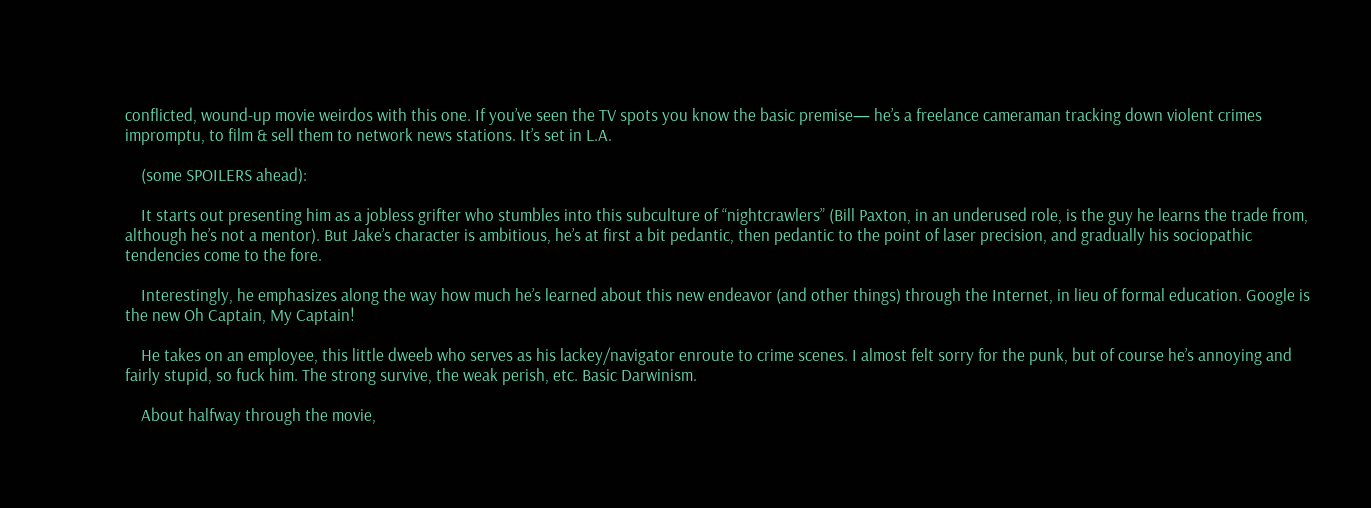conflicted, wound-up movie weirdos with this one. If you’ve seen the TV spots you know the basic premise— he’s a freelance cameraman tracking down violent crimes impromptu, to film & sell them to network news stations. It’s set in L.A.

    (some SPOILERS ahead):

    It starts out presenting him as a jobless grifter who stumbles into this subculture of “nightcrawlers” (Bill Paxton, in an underused role, is the guy he learns the trade from, although he’s not a mentor). But Jake’s character is ambitious, he’s at first a bit pedantic, then pedantic to the point of laser precision, and gradually his sociopathic tendencies come to the fore.

    Interestingly, he emphasizes along the way how much he’s learned about this new endeavor (and other things) through the Internet, in lieu of formal education. Google is the new Oh Captain, My Captain!

    He takes on an employee, this little dweeb who serves as his lackey/navigator enroute to crime scenes. I almost felt sorry for the punk, but of course he’s annoying and fairly stupid, so fuck him. The strong survive, the weak perish, etc. Basic Darwinism.

    About halfway through the movie,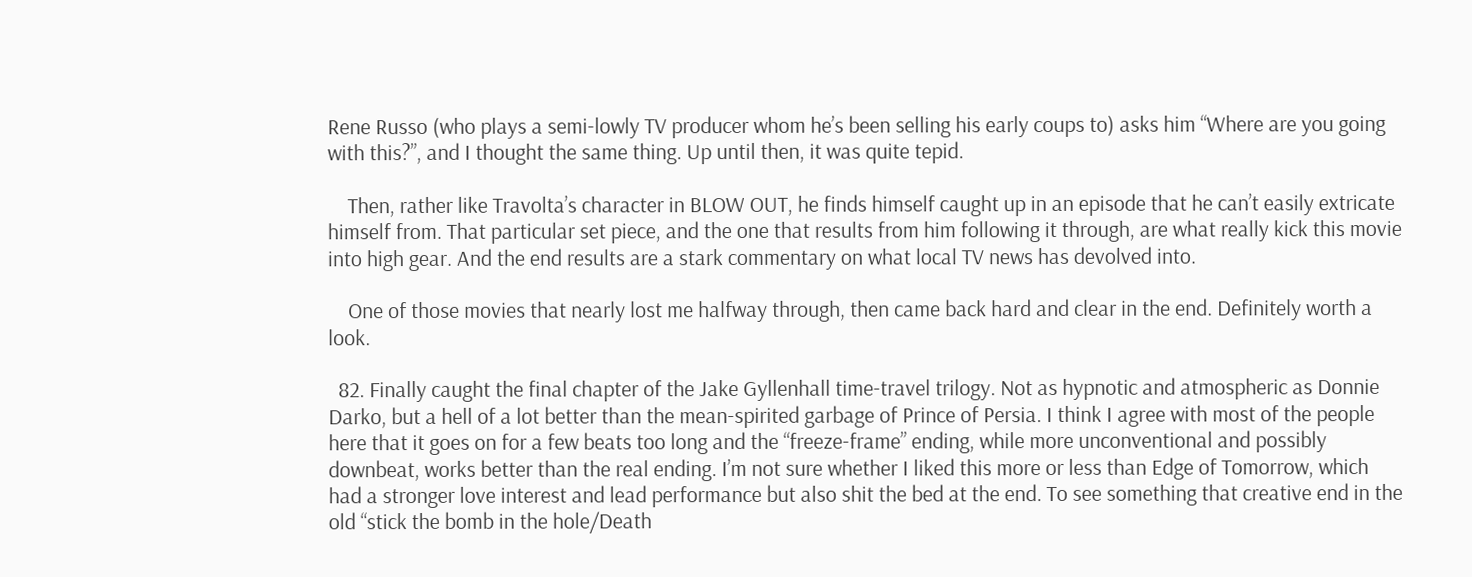Rene Russo (who plays a semi-lowly TV producer whom he’s been selling his early coups to) asks him “Where are you going with this?”, and I thought the same thing. Up until then, it was quite tepid.

    Then, rather like Travolta’s character in BLOW OUT, he finds himself caught up in an episode that he can’t easily extricate himself from. That particular set piece, and the one that results from him following it through, are what really kick this movie into high gear. And the end results are a stark commentary on what local TV news has devolved into.

    One of those movies that nearly lost me halfway through, then came back hard and clear in the end. Definitely worth a look.

  82. Finally caught the final chapter of the Jake Gyllenhall time-travel trilogy. Not as hypnotic and atmospheric as Donnie Darko, but a hell of a lot better than the mean-spirited garbage of Prince of Persia. I think I agree with most of the people here that it goes on for a few beats too long and the “freeze-frame” ending, while more unconventional and possibly downbeat, works better than the real ending. I’m not sure whether I liked this more or less than Edge of Tomorrow, which had a stronger love interest and lead performance but also shit the bed at the end. To see something that creative end in the old “stick the bomb in the hole/Death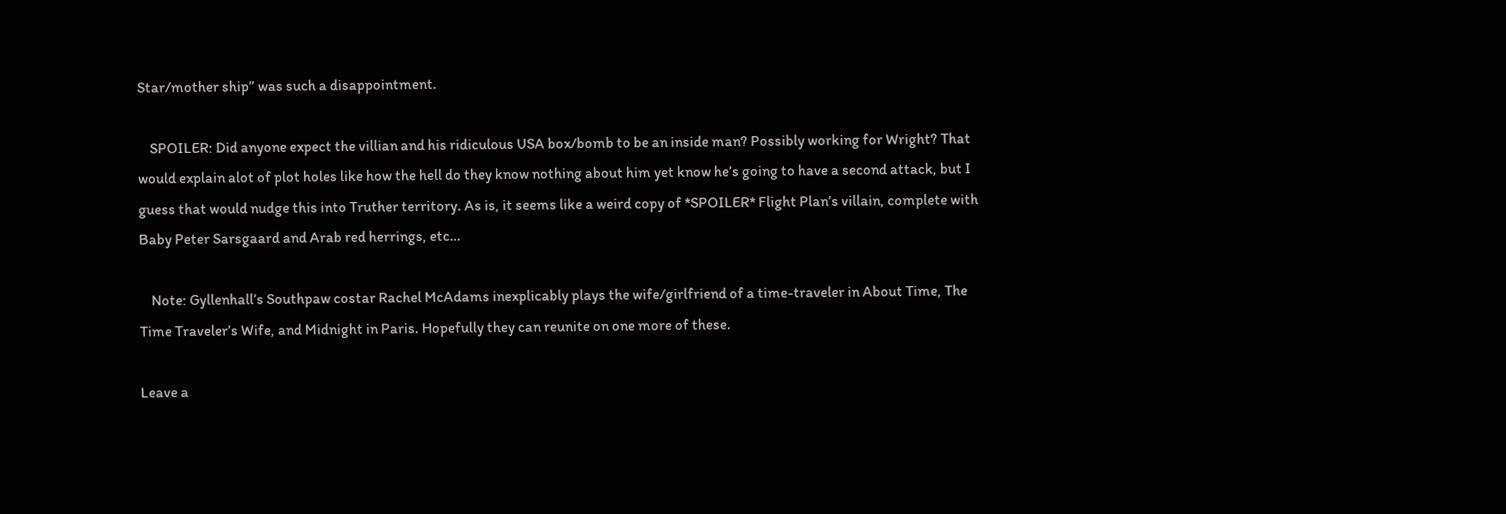Star/mother ship” was such a disappointment.

    SPOILER: Did anyone expect the villian and his ridiculous USA box/bomb to be an inside man? Possibly working for Wright? That would explain alot of plot holes like how the hell do they know nothing about him yet know he’s going to have a second attack, but I guess that would nudge this into Truther territory. As is, it seems like a weird copy of *SPOILER* Flight Plan’s villain, complete with Baby Peter Sarsgaard and Arab red herrings, etc…

    Note: Gyllenhall’s Southpaw costar Rachel McAdams inexplicably plays the wife/girlfriend of a time-traveler in About Time, The Time Traveler’s Wife, and Midnight in Paris. Hopefully they can reunite on one more of these.

Leave a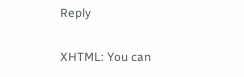Reply

XHTML: You can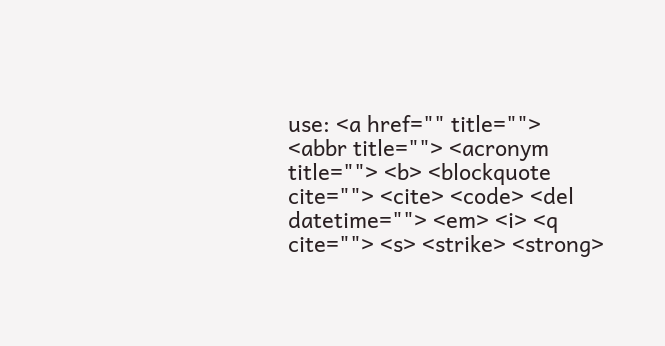use: <a href="" title=""> <abbr title=""> <acronym title=""> <b> <blockquote cite=""> <cite> <code> <del datetime=""> <em> <i> <q cite=""> <s> <strike> <strong>